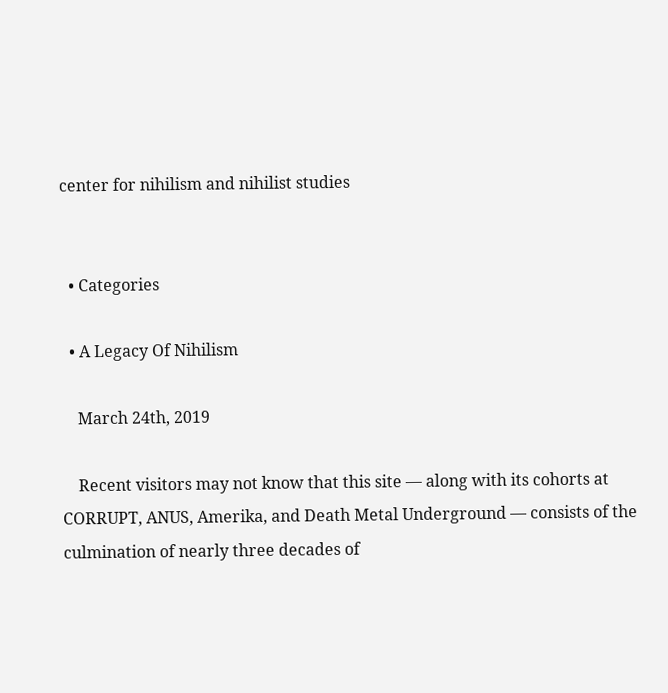center for nihilism and nihilist studies


  • Categories

  • A Legacy Of Nihilism

    March 24th, 2019

    Recent visitors may not know that this site — along with its cohorts at CORRUPT, ANUS, Amerika, and Death Metal Underground — consists of the culmination of nearly three decades of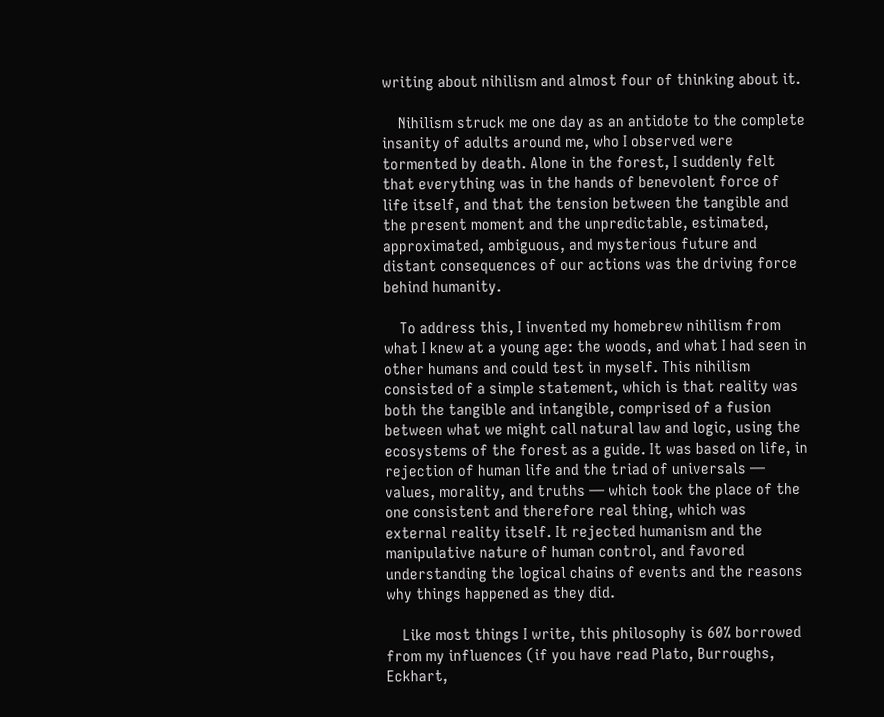writing about nihilism and almost four of thinking about it.

    Nihilism struck me one day as an antidote to the complete insanity of adults around me, who I observed were tormented by death. Alone in the forest, I suddenly felt that everything was in the hands of benevolent force of life itself, and that the tension between the tangible and the present moment and the unpredictable, estimated, approximated, ambiguous, and mysterious future and distant consequences of our actions was the driving force behind humanity.

    To address this, I invented my homebrew nihilism from what I knew at a young age: the woods, and what I had seen in other humans and could test in myself. This nihilism consisted of a simple statement, which is that reality was both the tangible and intangible, comprised of a fusion between what we might call natural law and logic, using the ecosystems of the forest as a guide. It was based on life, in rejection of human life and the triad of universals — values, morality, and truths — which took the place of the one consistent and therefore real thing, which was external reality itself. It rejected humanism and the manipulative nature of human control, and favored understanding the logical chains of events and the reasons why things happened as they did.

    Like most things I write, this philosophy is 60% borrowed from my influences (if you have read Plato, Burroughs, Eckhart,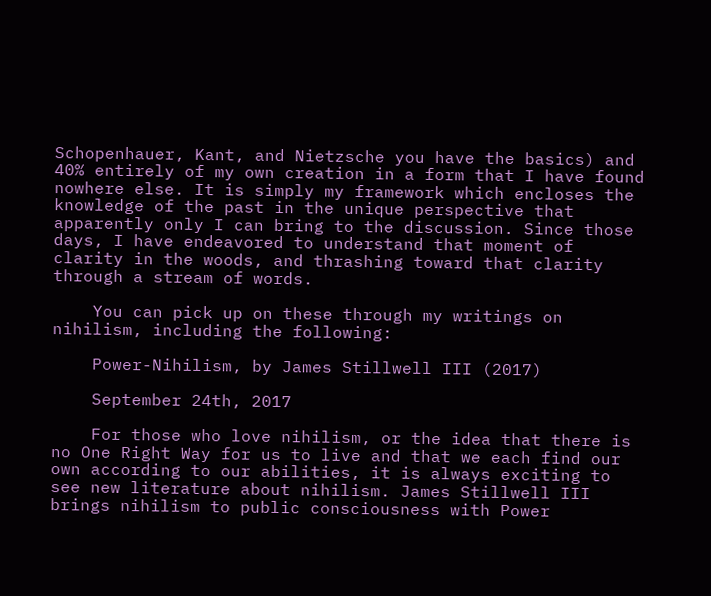Schopenhauer, Kant, and Nietzsche you have the basics) and 40% entirely of my own creation in a form that I have found nowhere else. It is simply my framework which encloses the knowledge of the past in the unique perspective that apparently only I can bring to the discussion. Since those days, I have endeavored to understand that moment of clarity in the woods, and thrashing toward that clarity through a stream of words.

    You can pick up on these through my writings on nihilism, including the following:

    Power-Nihilism, by James Stillwell III (2017)

    September 24th, 2017

    For those who love nihilism, or the idea that there is no One Right Way for us to live and that we each find our own according to our abilities, it is always exciting to see new literature about nihilism. James Stillwell III brings nihilism to public consciousness with Power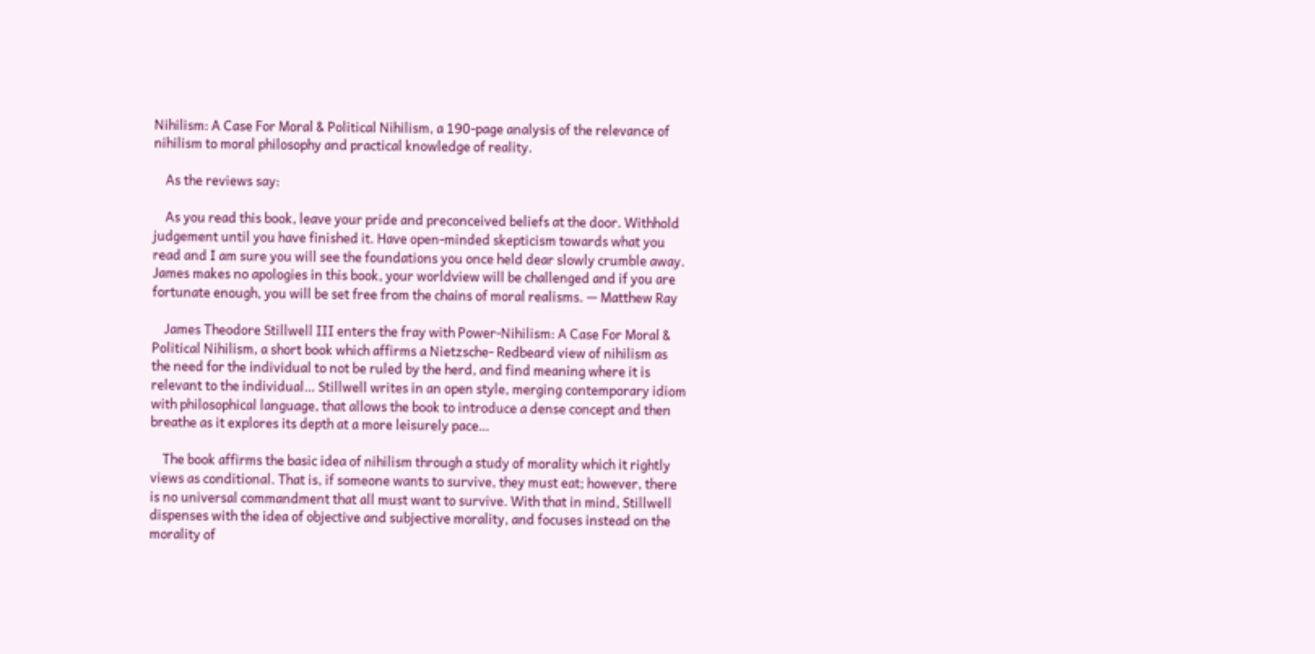Nihilism: A Case For Moral & Political Nihilism, a 190-page analysis of the relevance of nihilism to moral philosophy and practical knowledge of reality.

    As the reviews say:

    As you read this book, leave your pride and preconceived beliefs at the door. Withhold judgement until you have finished it. Have open-minded skepticism towards what you read and I am sure you will see the foundations you once held dear slowly crumble away. James makes no apologies in this book, your worldview will be challenged and if you are fortunate enough, you will be set free from the chains of moral realisms. — Matthew Ray

    James Theodore Stillwell III enters the fray with Power-Nihilism: A Case For Moral & Political Nihilism, a short book which affirms a Nietzsche- Redbeard view of nihilism as the need for the individual to not be ruled by the herd, and find meaning where it is relevant to the individual… Stillwell writes in an open style, merging contemporary idiom with philosophical language, that allows the book to introduce a dense concept and then breathe as it explores its depth at a more leisurely pace…

    The book affirms the basic idea of nihilism through a study of morality which it rightly views as conditional. That is, if someone wants to survive, they must eat; however, there is no universal commandment that all must want to survive. With that in mind, Stillwell dispenses with the idea of objective and subjective morality, and focuses instead on the morality of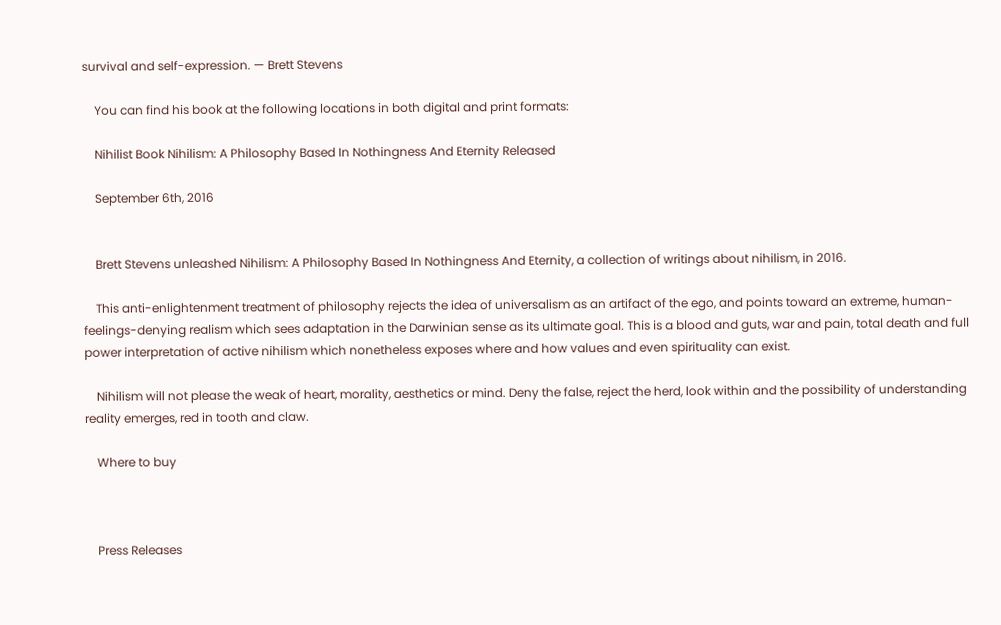survival and self-expression. — Brett Stevens

    You can find his book at the following locations in both digital and print formats:

    Nihilist Book Nihilism: A Philosophy Based In Nothingness And Eternity Released

    September 6th, 2016


    Brett Stevens unleashed Nihilism: A Philosophy Based In Nothingness And Eternity, a collection of writings about nihilism, in 2016.

    This anti-enlightenment treatment of philosophy rejects the idea of universalism as an artifact of the ego, and points toward an extreme, human-feelings-denying realism which sees adaptation in the Darwinian sense as its ultimate goal. This is a blood and guts, war and pain, total death and full power interpretation of active nihilism which nonetheless exposes where and how values and even spirituality can exist.

    Nihilism will not please the weak of heart, morality, aesthetics or mind. Deny the false, reject the herd, look within and the possibility of understanding reality emerges, red in tooth and claw.

    Where to buy



    Press Releases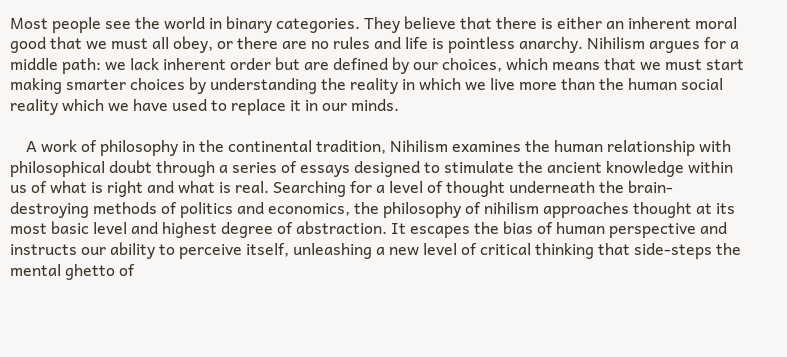Most people see the world in binary categories. They believe that there is either an inherent moral good that we must all obey, or there are no rules and life is pointless anarchy. Nihilism argues for a middle path: we lack inherent order but are defined by our choices, which means that we must start making smarter choices by understanding the reality in which we live more than the human social reality which we have used to replace it in our minds.

    A work of philosophy in the continental tradition, Nihilism examines the human relationship with philosophical doubt through a series of essays designed to stimulate the ancient knowledge within us of what is right and what is real. Searching for a level of thought underneath the brain-destroying methods of politics and economics, the philosophy of nihilism approaches thought at its most basic level and highest degree of abstraction. It escapes the bias of human perspective and instructs our ability to perceive itself, unleashing a new level of critical thinking that side-steps the mental ghetto of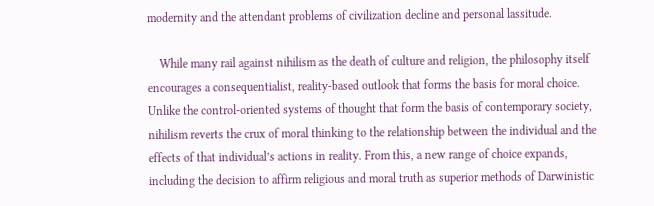modernity and the attendant problems of civilization decline and personal lassitude.

    While many rail against nihilism as the death of culture and religion, the philosophy itself encourages a consequentialist, reality-based outlook that forms the basis for moral choice. Unlike the control-oriented systems of thought that form the basis of contemporary society, nihilism reverts the crux of moral thinking to the relationship between the individual and the effects of that individual’s actions in reality. From this, a new range of choice expands, including the decision to affirm religious and moral truth as superior methods of Darwinistic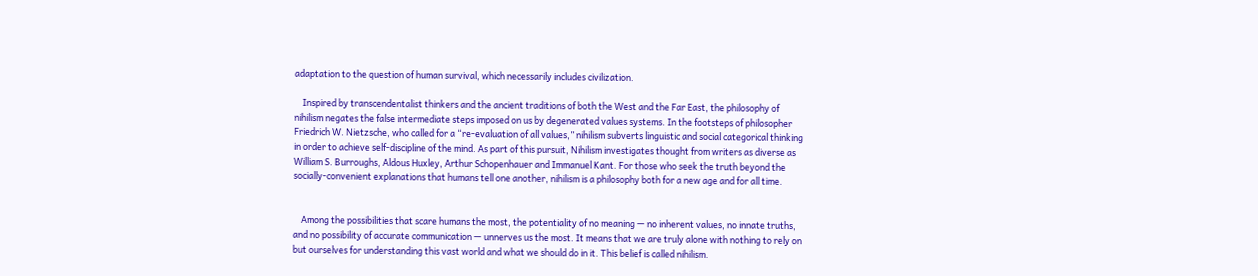adaptation to the question of human survival, which necessarily includes civilization.

    Inspired by transcendentalist thinkers and the ancient traditions of both the West and the Far East, the philosophy of nihilism negates the false intermediate steps imposed on us by degenerated values systems. In the footsteps of philosopher Friedrich W. Nietzsche, who called for a “re-evaluation of all values,” nihilism subverts linguistic and social categorical thinking in order to achieve self-discipline of the mind. As part of this pursuit, Nihilism investigates thought from writers as diverse as William S. Burroughs, Aldous Huxley, Arthur Schopenhauer and Immanuel Kant. For those who seek the truth beyond the socially-convenient explanations that humans tell one another, nihilism is a philosophy both for a new age and for all time.


    Among the possibilities that scare humans the most, the potentiality of no meaning — no inherent values, no innate truths, and no possibility of accurate communication — unnerves us the most. It means that we are truly alone with nothing to rely on but ourselves for understanding this vast world and what we should do in it. This belief is called nihilism.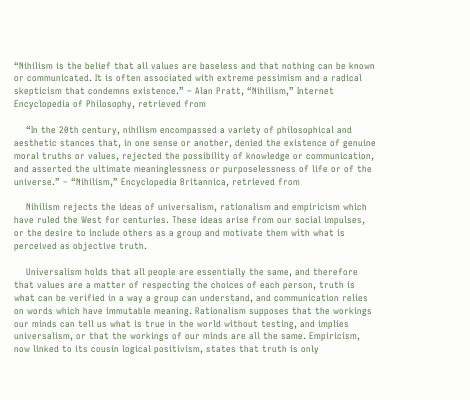“Nihilism is the belief that all values are baseless and that nothing can be known or communicated. It is often associated with extreme pessimism and a radical skepticism that condemns existence.” – Alan Pratt, “Nihilism,” Internet Encyclopedia of Philosophy, retrieved from

    “In the 20th century, nihilism encompassed a variety of philosophical and aesthetic stances that, in one sense or another, denied the existence of genuine moral truths or values, rejected the possibility of knowledge or communication, and asserted the ultimate meaninglessness or purposelessness of life or of the universe.” – “Nihilism,” Encyclopedia Britannica, retrieved from

    Nihilism rejects the ideas of universalism, rationalism and empiricism which have ruled the West for centuries. These ideas arise from our social impulses, or the desire to include others as a group and motivate them with what is perceived as objective truth.

    Universalism holds that all people are essentially the same, and therefore that values are a matter of respecting the choices of each person, truth is what can be verified in a way a group can understand, and communication relies on words which have immutable meaning. Rationalism supposes that the workings our minds can tell us what is true in the world without testing, and implies universalism, or that the workings of our minds are all the same. Empiricism, now linked to its cousin logical positivism, states that truth is only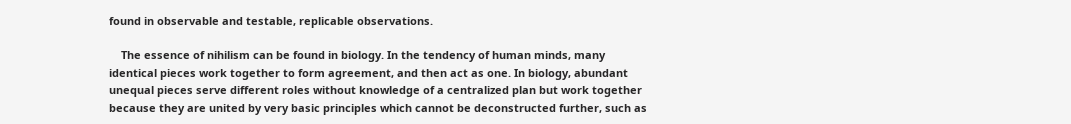found in observable and testable, replicable observations.

    The essence of nihilism can be found in biology. In the tendency of human minds, many identical pieces work together to form agreement, and then act as one. In biology, abundant unequal pieces serve different roles without knowledge of a centralized plan but work together because they are united by very basic principles which cannot be deconstructed further, such as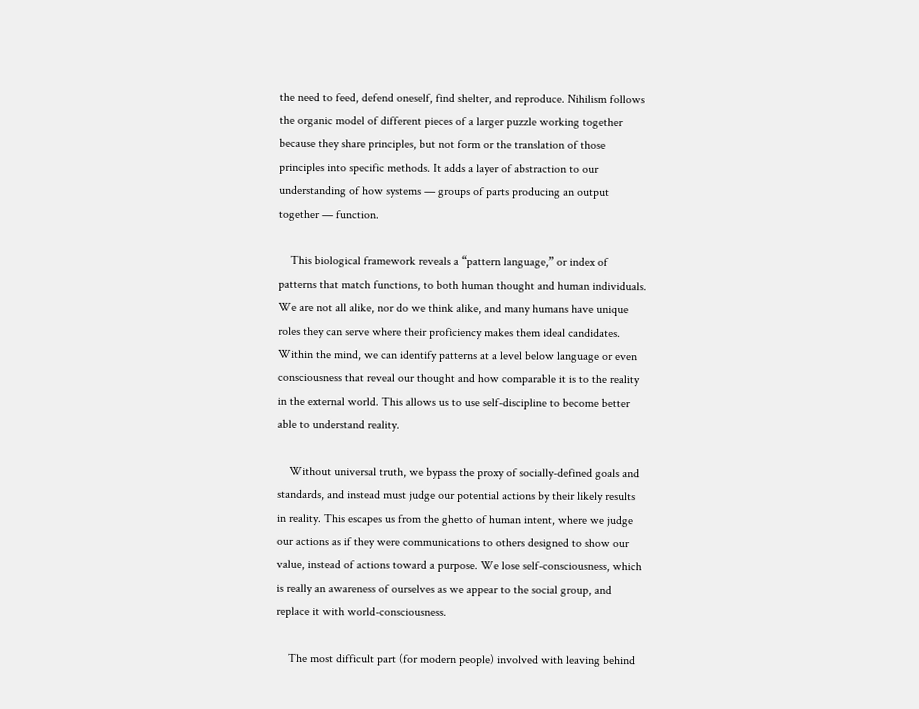the need to feed, defend oneself, find shelter, and reproduce. Nihilism follows the organic model of different pieces of a larger puzzle working together because they share principles, but not form or the translation of those principles into specific methods. It adds a layer of abstraction to our understanding of how systems — groups of parts producing an output together — function.

    This biological framework reveals a “pattern language,” or index of patterns that match functions, to both human thought and human individuals. We are not all alike, nor do we think alike, and many humans have unique roles they can serve where their proficiency makes them ideal candidates. Within the mind, we can identify patterns at a level below language or even consciousness that reveal our thought and how comparable it is to the reality in the external world. This allows us to use self-discipline to become better able to understand reality.

    Without universal truth, we bypass the proxy of socially-defined goals and standards, and instead must judge our potential actions by their likely results in reality. This escapes us from the ghetto of human intent, where we judge our actions as if they were communications to others designed to show our value, instead of actions toward a purpose. We lose self-consciousness, which is really an awareness of ourselves as we appear to the social group, and replace it with world-consciousness.

    The most difficult part (for modern people) involved with leaving behind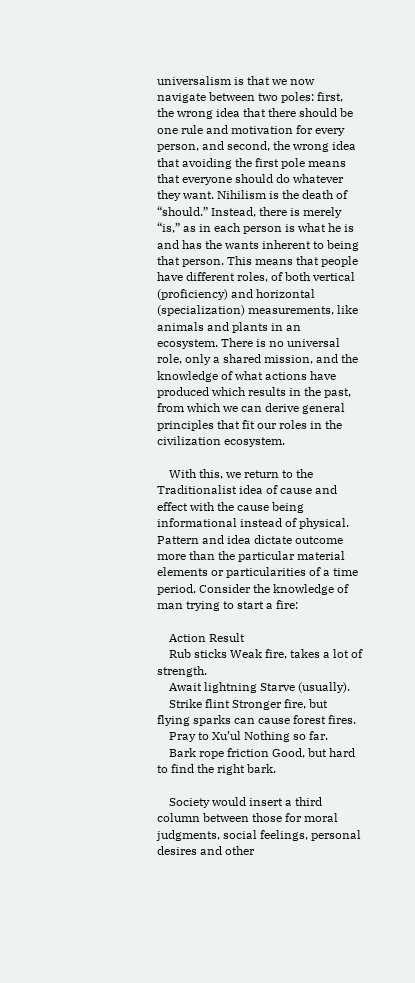universalism is that we now navigate between two poles: first, the wrong idea that there should be one rule and motivation for every person, and second, the wrong idea that avoiding the first pole means that everyone should do whatever they want. Nihilism is the death of “should.” Instead, there is merely “is,” as in each person is what he is and has the wants inherent to being that person. This means that people have different roles, of both vertical (proficiency) and horizontal (specialization) measurements, like animals and plants in an ecosystem. There is no universal role, only a shared mission, and the knowledge of what actions have produced which results in the past, from which we can derive general principles that fit our roles in the civilization ecosystem.

    With this, we return to the Traditionalist idea of cause and effect with the cause being informational instead of physical. Pattern and idea dictate outcome more than the particular material elements or particularities of a time period. Consider the knowledge of man trying to start a fire:

    Action Result
    Rub sticks Weak fire, takes a lot of strength.
    Await lightning Starve (usually).
    Strike flint Stronger fire, but flying sparks can cause forest fires.
    Pray to Xu’ul Nothing so far.
    Bark rope friction Good, but hard to find the right bark.

    Society would insert a third column between those for moral judgments, social feelings, personal desires and other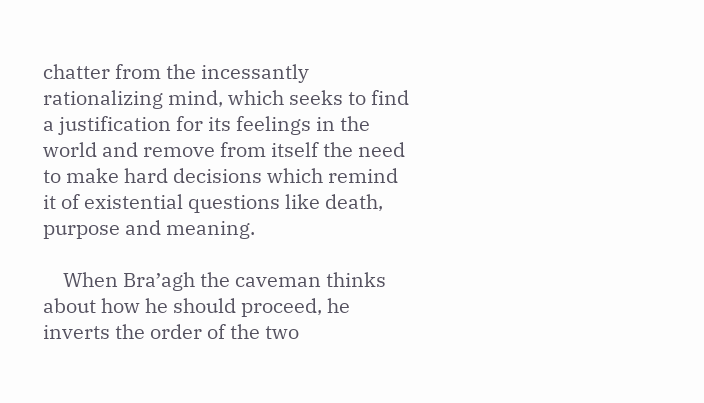chatter from the incessantly rationalizing mind, which seeks to find a justification for its feelings in the world and remove from itself the need to make hard decisions which remind it of existential questions like death, purpose and meaning.

    When Bra’agh the caveman thinks about how he should proceed, he inverts the order of the two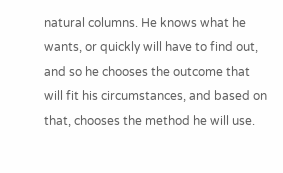natural columns. He knows what he wants, or quickly will have to find out, and so he chooses the outcome that will fit his circumstances, and based on that, chooses the method he will use.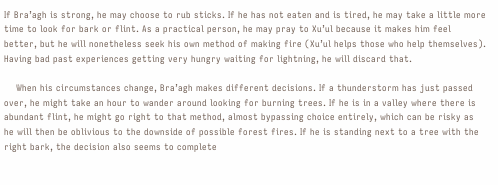If Bra’agh is strong, he may choose to rub sticks. If he has not eaten and is tired, he may take a little more time to look for bark or flint. As a practical person, he may pray to Xu’ul because it makes him feel better, but he will nonetheless seek his own method of making fire (Xu’ul helps those who help themselves). Having bad past experiences getting very hungry waiting for lightning, he will discard that.

    When his circumstances change, Bra’agh makes different decisions. If a thunderstorm has just passed over, he might take an hour to wander around looking for burning trees. If he is in a valley where there is abundant flint, he might go right to that method, almost bypassing choice entirely, which can be risky as he will then be oblivious to the downside of possible forest fires. If he is standing next to a tree with the right bark, the decision also seems to complete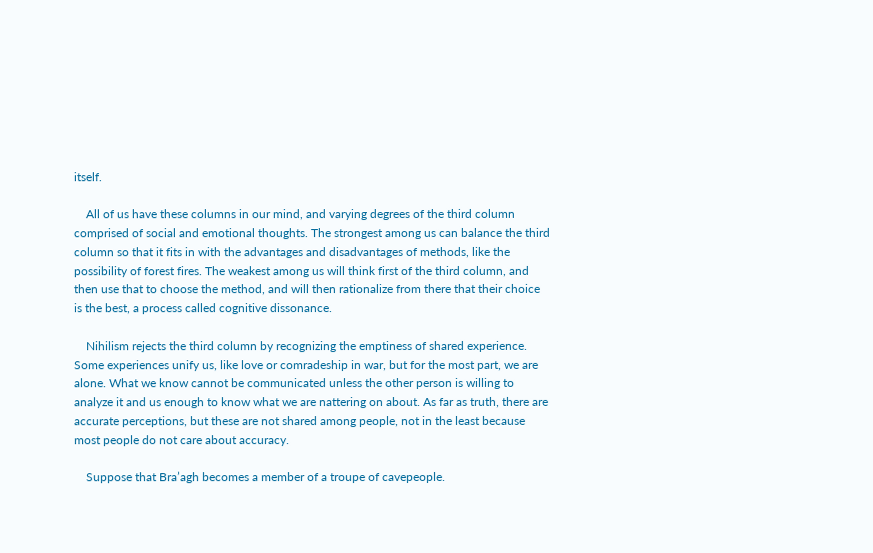itself.

    All of us have these columns in our mind, and varying degrees of the third column comprised of social and emotional thoughts. The strongest among us can balance the third column so that it fits in with the advantages and disadvantages of methods, like the possibility of forest fires. The weakest among us will think first of the third column, and then use that to choose the method, and will then rationalize from there that their choice is the best, a process called cognitive dissonance.

    Nihilism rejects the third column by recognizing the emptiness of shared experience. Some experiences unify us, like love or comradeship in war, but for the most part, we are alone. What we know cannot be communicated unless the other person is willing to analyze it and us enough to know what we are nattering on about. As far as truth, there are accurate perceptions, but these are not shared among people, not in the least because most people do not care about accuracy.

    Suppose that Bra’agh becomes a member of a troupe of cavepeople.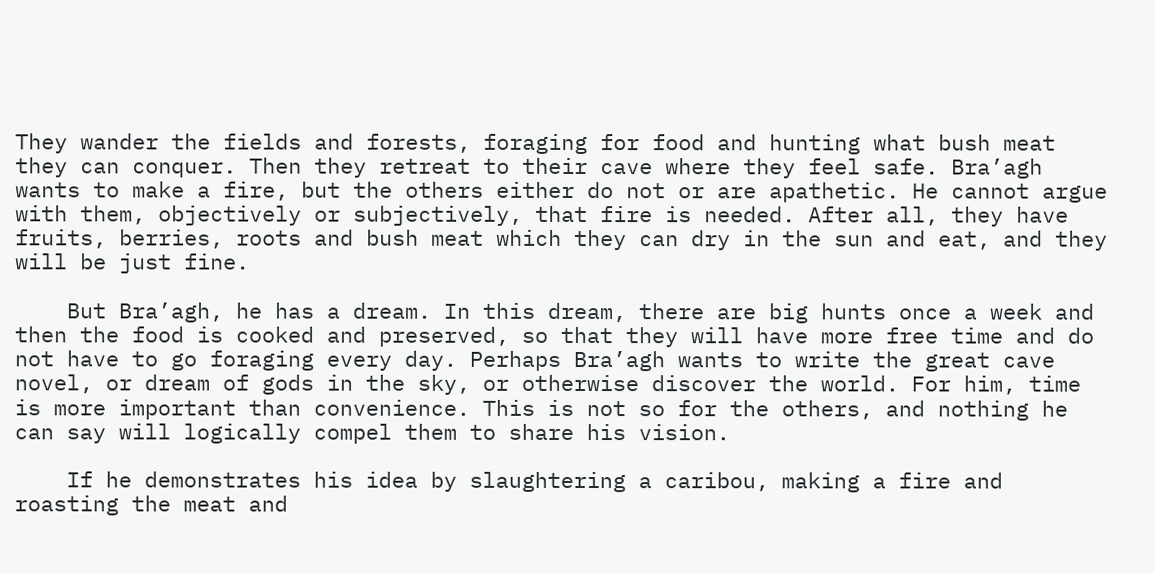They wander the fields and forests, foraging for food and hunting what bush meat they can conquer. Then they retreat to their cave where they feel safe. Bra’agh wants to make a fire, but the others either do not or are apathetic. He cannot argue with them, objectively or subjectively, that fire is needed. After all, they have fruits, berries, roots and bush meat which they can dry in the sun and eat, and they will be just fine.

    But Bra’agh, he has a dream. In this dream, there are big hunts once a week and then the food is cooked and preserved, so that they will have more free time and do not have to go foraging every day. Perhaps Bra’agh wants to write the great cave novel, or dream of gods in the sky, or otherwise discover the world. For him, time is more important than convenience. This is not so for the others, and nothing he can say will logically compel them to share his vision.

    If he demonstrates his idea by slaughtering a caribou, making a fire and roasting the meat and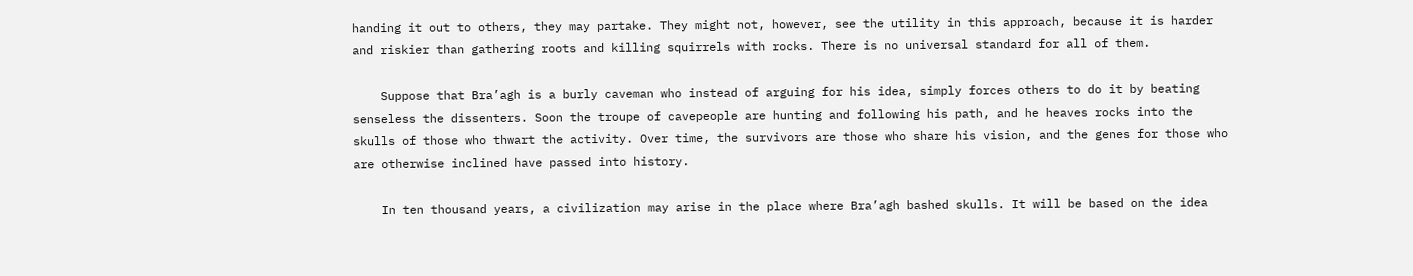handing it out to others, they may partake. They might not, however, see the utility in this approach, because it is harder and riskier than gathering roots and killing squirrels with rocks. There is no universal standard for all of them.

    Suppose that Bra’agh is a burly caveman who instead of arguing for his idea, simply forces others to do it by beating senseless the dissenters. Soon the troupe of cavepeople are hunting and following his path, and he heaves rocks into the skulls of those who thwart the activity. Over time, the survivors are those who share his vision, and the genes for those who are otherwise inclined have passed into history.

    In ten thousand years, a civilization may arise in the place where Bra’agh bashed skulls. It will be based on the idea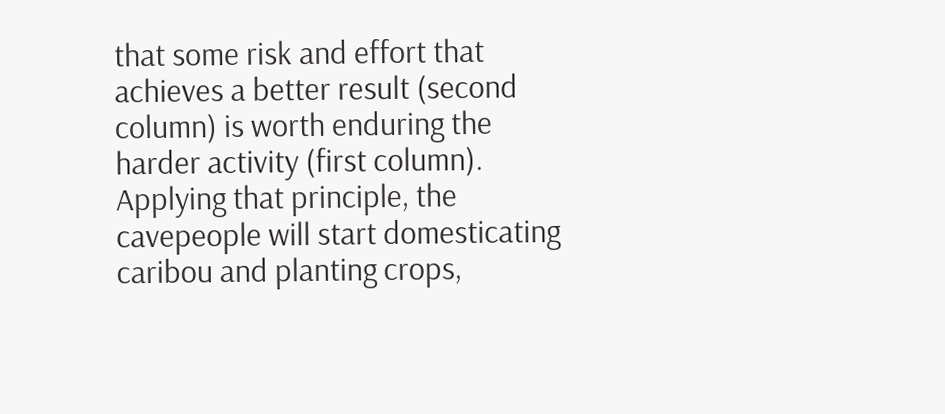that some risk and effort that achieves a better result (second column) is worth enduring the harder activity (first column). Applying that principle, the cavepeople will start domesticating caribou and planting crops,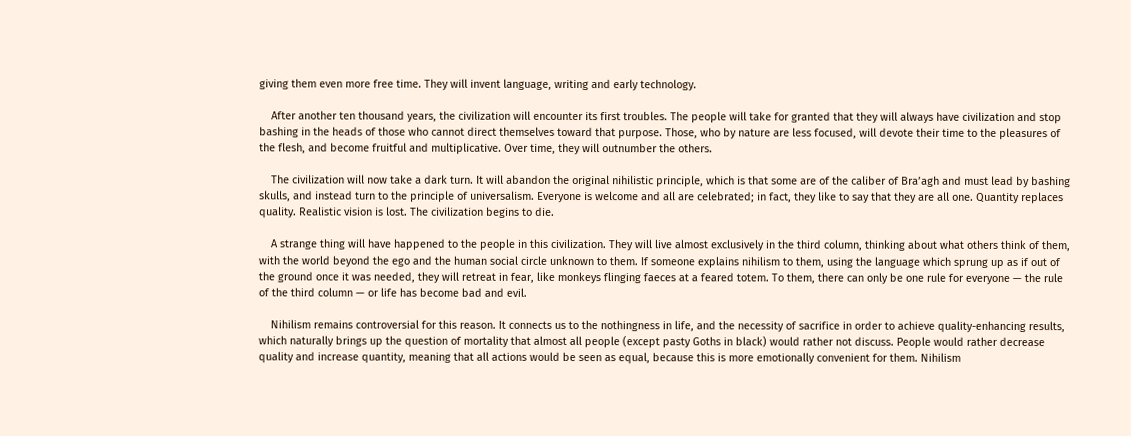giving them even more free time. They will invent language, writing and early technology.

    After another ten thousand years, the civilization will encounter its first troubles. The people will take for granted that they will always have civilization and stop bashing in the heads of those who cannot direct themselves toward that purpose. Those, who by nature are less focused, will devote their time to the pleasures of the flesh, and become fruitful and multiplicative. Over time, they will outnumber the others.

    The civilization will now take a dark turn. It will abandon the original nihilistic principle, which is that some are of the caliber of Bra’agh and must lead by bashing skulls, and instead turn to the principle of universalism. Everyone is welcome and all are celebrated; in fact, they like to say that they are all one. Quantity replaces quality. Realistic vision is lost. The civilization begins to die.

    A strange thing will have happened to the people in this civilization. They will live almost exclusively in the third column, thinking about what others think of them, with the world beyond the ego and the human social circle unknown to them. If someone explains nihilism to them, using the language which sprung up as if out of the ground once it was needed, they will retreat in fear, like monkeys flinging faeces at a feared totem. To them, there can only be one rule for everyone — the rule of the third column — or life has become bad and evil.

    Nihilism remains controversial for this reason. It connects us to the nothingness in life, and the necessity of sacrifice in order to achieve quality-enhancing results, which naturally brings up the question of mortality that almost all people (except pasty Goths in black) would rather not discuss. People would rather decrease quality and increase quantity, meaning that all actions would be seen as equal, because this is more emotionally convenient for them. Nihilism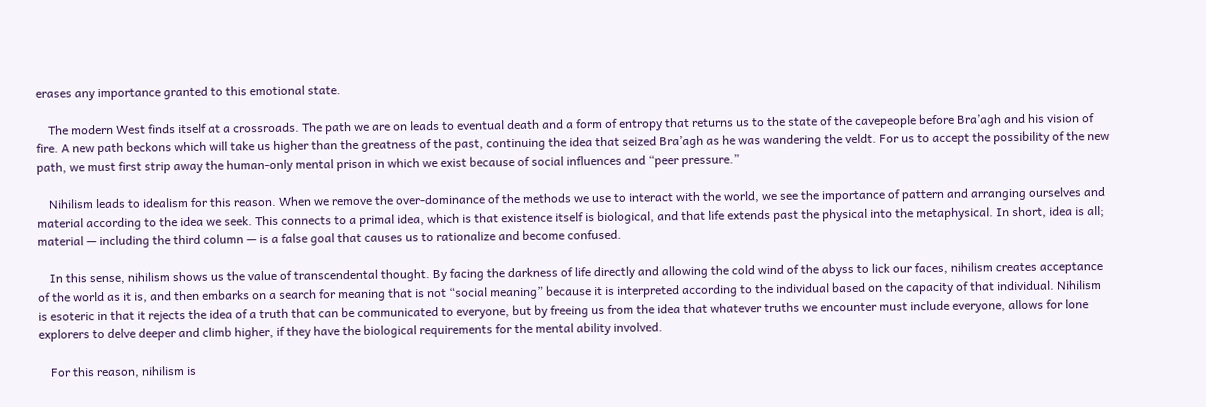erases any importance granted to this emotional state.

    The modern West finds itself at a crossroads. The path we are on leads to eventual death and a form of entropy that returns us to the state of the cavepeople before Bra’agh and his vision of fire. A new path beckons which will take us higher than the greatness of the past, continuing the idea that seized Bra’agh as he was wandering the veldt. For us to accept the possibility of the new path, we must first strip away the human-only mental prison in which we exist because of social influences and “peer pressure.”

    Nihilism leads to idealism for this reason. When we remove the over-dominance of the methods we use to interact with the world, we see the importance of pattern and arranging ourselves and material according to the idea we seek. This connects to a primal idea, which is that existence itself is biological, and that life extends past the physical into the metaphysical. In short, idea is all; material — including the third column — is a false goal that causes us to rationalize and become confused.

    In this sense, nihilism shows us the value of transcendental thought. By facing the darkness of life directly and allowing the cold wind of the abyss to lick our faces, nihilism creates acceptance of the world as it is, and then embarks on a search for meaning that is not “social meaning” because it is interpreted according to the individual based on the capacity of that individual. Nihilism is esoteric in that it rejects the idea of a truth that can be communicated to everyone, but by freeing us from the idea that whatever truths we encounter must include everyone, allows for lone explorers to delve deeper and climb higher, if they have the biological requirements for the mental ability involved.

    For this reason, nihilism is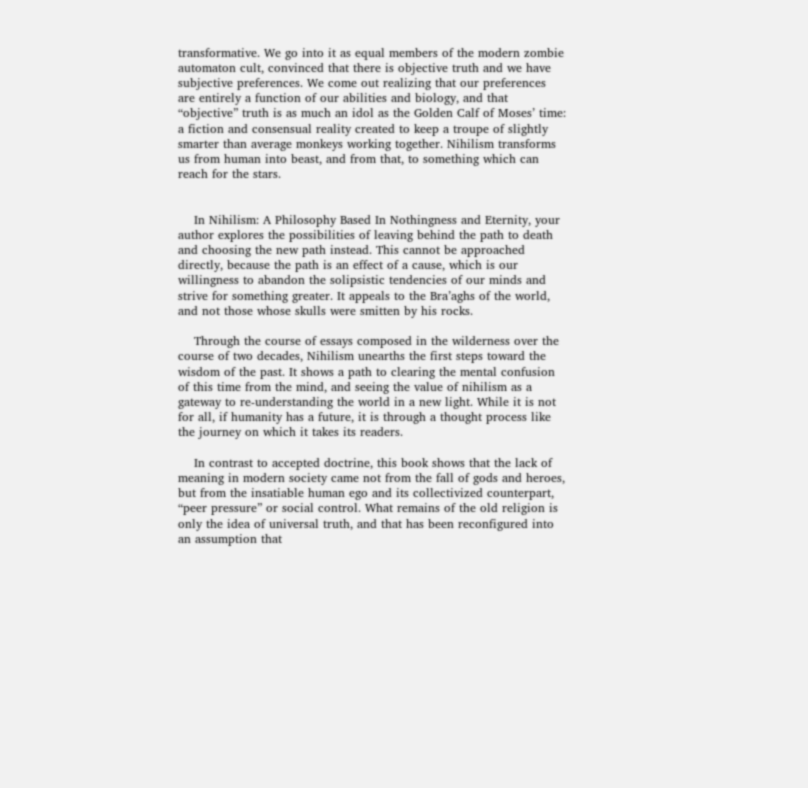transformative. We go into it as equal members of the modern zombie automaton cult, convinced that there is objective truth and we have subjective preferences. We come out realizing that our preferences are entirely a function of our abilities and biology, and that “objective” truth is as much an idol as the Golden Calf of Moses’ time: a fiction and consensual reality created to keep a troupe of slightly smarter than average monkeys working together. Nihilism transforms us from human into beast, and from that, to something which can reach for the stars.


    In Nihilism: A Philosophy Based In Nothingness and Eternity, your author explores the possibilities of leaving behind the path to death and choosing the new path instead. This cannot be approached directly, because the path is an effect of a cause, which is our willingness to abandon the solipsistic tendencies of our minds and strive for something greater. It appeals to the Bra’aghs of the world, and not those whose skulls were smitten by his rocks.

    Through the course of essays composed in the wilderness over the course of two decades, Nihilism unearths the first steps toward the wisdom of the past. It shows a path to clearing the mental confusion of this time from the mind, and seeing the value of nihilism as a gateway to re-understanding the world in a new light. While it is not for all, if humanity has a future, it is through a thought process like the journey on which it takes its readers.

    In contrast to accepted doctrine, this book shows that the lack of meaning in modern society came not from the fall of gods and heroes, but from the insatiable human ego and its collectivized counterpart, “peer pressure” or social control. What remains of the old religion is only the idea of universal truth, and that has been reconfigured into an assumption that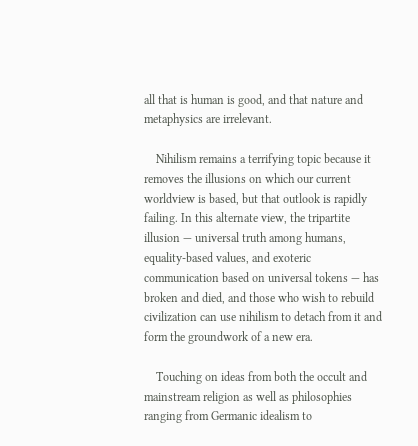all that is human is good, and that nature and metaphysics are irrelevant.

    Nihilism remains a terrifying topic because it removes the illusions on which our current worldview is based, but that outlook is rapidly failing. In this alternate view, the tripartite illusion — universal truth among humans, equality-based values, and exoteric communication based on universal tokens — has broken and died, and those who wish to rebuild civilization can use nihilism to detach from it and form the groundwork of a new era.

    Touching on ideas from both the occult and mainstream religion as well as philosophies ranging from Germanic idealism to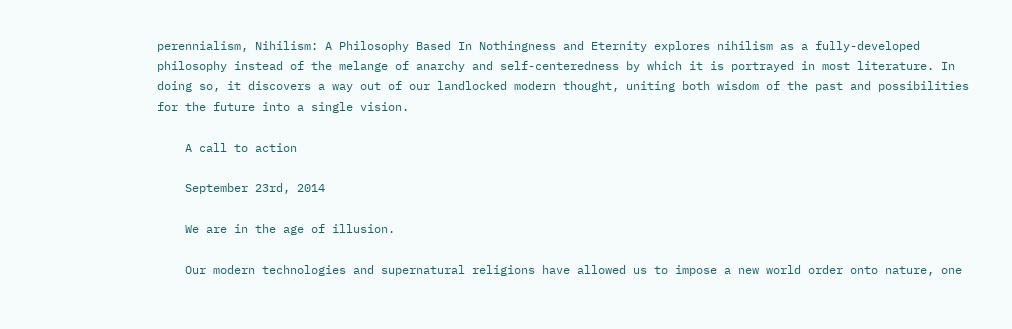perennialism, Nihilism: A Philosophy Based In Nothingness and Eternity explores nihilism as a fully-developed philosophy instead of the melange of anarchy and self-centeredness by which it is portrayed in most literature. In doing so, it discovers a way out of our landlocked modern thought, uniting both wisdom of the past and possibilities for the future into a single vision.

    A call to action

    September 23rd, 2014

    We are in the age of illusion.

    Our modern technologies and supernatural religions have allowed us to impose a new world order onto nature, one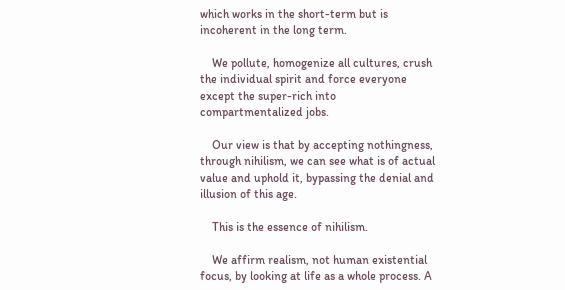which works in the short-term but is incoherent in the long term.

    We pollute, homogenize all cultures, crush the individual spirit and force everyone except the super-rich into compartmentalized jobs.

    Our view is that by accepting nothingness, through nihilism, we can see what is of actual value and uphold it, bypassing the denial and illusion of this age.

    This is the essence of nihilism.

    We affirm realism, not human existential focus, by looking at life as a whole process. A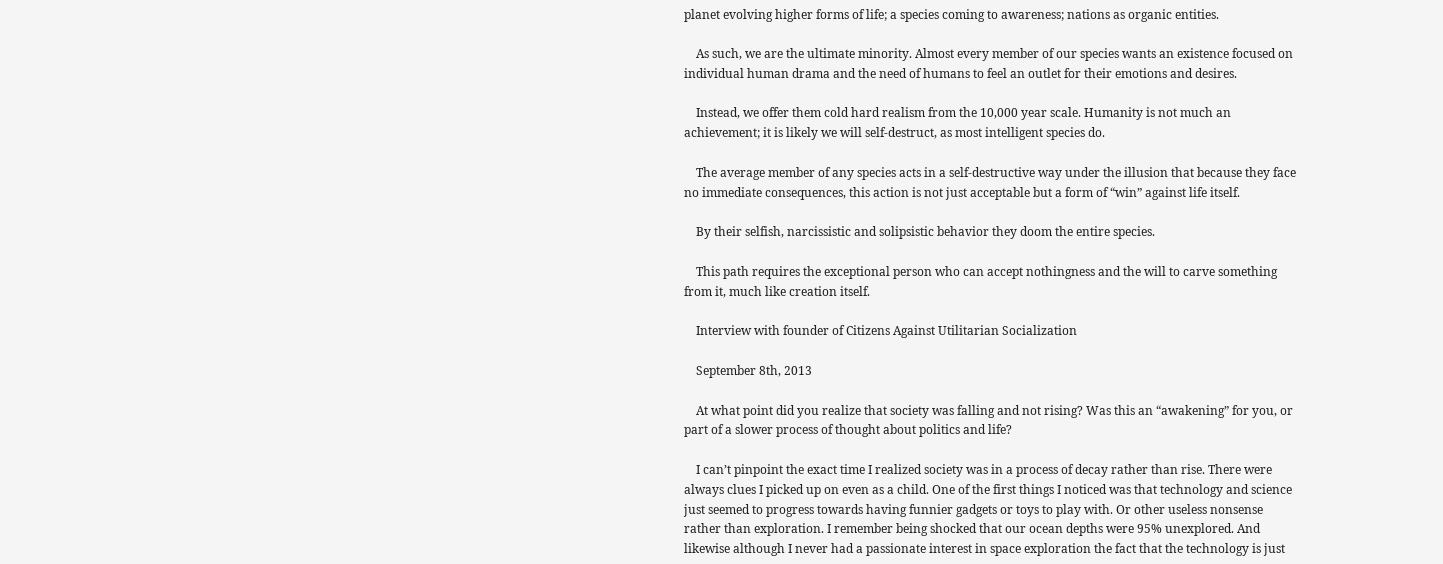planet evolving higher forms of life; a species coming to awareness; nations as organic entities.

    As such, we are the ultimate minority. Almost every member of our species wants an existence focused on individual human drama and the need of humans to feel an outlet for their emotions and desires.

    Instead, we offer them cold hard realism from the 10,000 year scale. Humanity is not much an achievement; it is likely we will self-destruct, as most intelligent species do.

    The average member of any species acts in a self-destructive way under the illusion that because they face no immediate consequences, this action is not just acceptable but a form of “win” against life itself.

    By their selfish, narcissistic and solipsistic behavior they doom the entire species.

    This path requires the exceptional person who can accept nothingness and the will to carve something from it, much like creation itself.

    Interview with founder of Citizens Against Utilitarian Socialization

    September 8th, 2013

    At what point did you realize that society was falling and not rising? Was this an “awakening” for you, or part of a slower process of thought about politics and life?

    I can’t pinpoint the exact time I realized society was in a process of decay rather than rise. There were always clues I picked up on even as a child. One of the first things I noticed was that technology and science just seemed to progress towards having funnier gadgets or toys to play with. Or other useless nonsense rather than exploration. I remember being shocked that our ocean depths were 95% unexplored. And likewise although I never had a passionate interest in space exploration the fact that the technology is just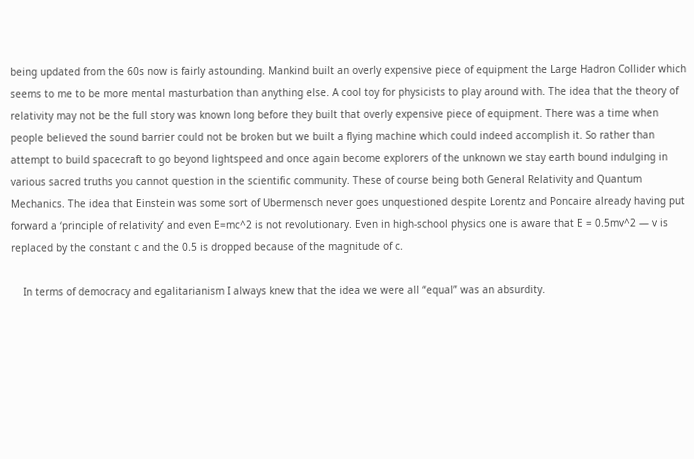being updated from the 60s now is fairly astounding. Mankind built an overly expensive piece of equipment the Large Hadron Collider which seems to me to be more mental masturbation than anything else. A cool toy for physicists to play around with. The idea that the theory of relativity may not be the full story was known long before they built that overly expensive piece of equipment. There was a time when people believed the sound barrier could not be broken but we built a flying machine which could indeed accomplish it. So rather than attempt to build spacecraft to go beyond lightspeed and once again become explorers of the unknown we stay earth bound indulging in various sacred truths you cannot question in the scientific community. These of course being both General Relativity and Quantum Mechanics. The idea that Einstein was some sort of Ubermensch never goes unquestioned despite Lorentz and Poncaire already having put forward a ‘principle of relativity’ and even E=mc^2 is not revolutionary. Even in high-school physics one is aware that E = 0.5mv^2 — v is replaced by the constant c and the 0.5 is dropped because of the magnitude of c.

    In terms of democracy and egalitarianism I always knew that the idea we were all “equal” was an absurdity.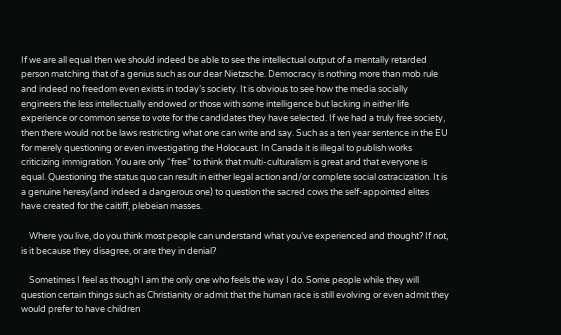If we are all equal then we should indeed be able to see the intellectual output of a mentally retarded person matching that of a genius such as our dear Nietzsche. Democracy is nothing more than mob rule and indeed no freedom even exists in today’s society. It is obvious to see how the media socially engineers the less intellectually endowed or those with some intelligence but lacking in either life experience or common sense to vote for the candidates they have selected. If we had a truly free society, then there would not be laws restricting what one can write and say. Such as a ten year sentence in the EU for merely questioning or even investigating the Holocaust. In Canada it is illegal to publish works criticizing immigration. You are only “free” to think that multi-culturalism is great and that everyone is equal. Questioning the status quo can result in either legal action and/or complete social ostracization. It is a genuine heresy(and indeed a dangerous one) to question the sacred cows the self-appointed elites have created for the caitiff, plebeian masses.

    Where you live, do you think most people can understand what you’ve experienced and thought? If not, is it because they disagree, or are they in denial?

    Sometimes I feel as though I am the only one who feels the way I do. Some people while they will question certain things such as Christianity or admit that the human race is still evolving or even admit they would prefer to have children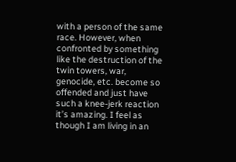with a person of the same race. However, when confronted by something like the destruction of the twin towers, war, genocide, etc. become so offended and just have such a knee-jerk reaction it’s amazing. I feel as though I am living in an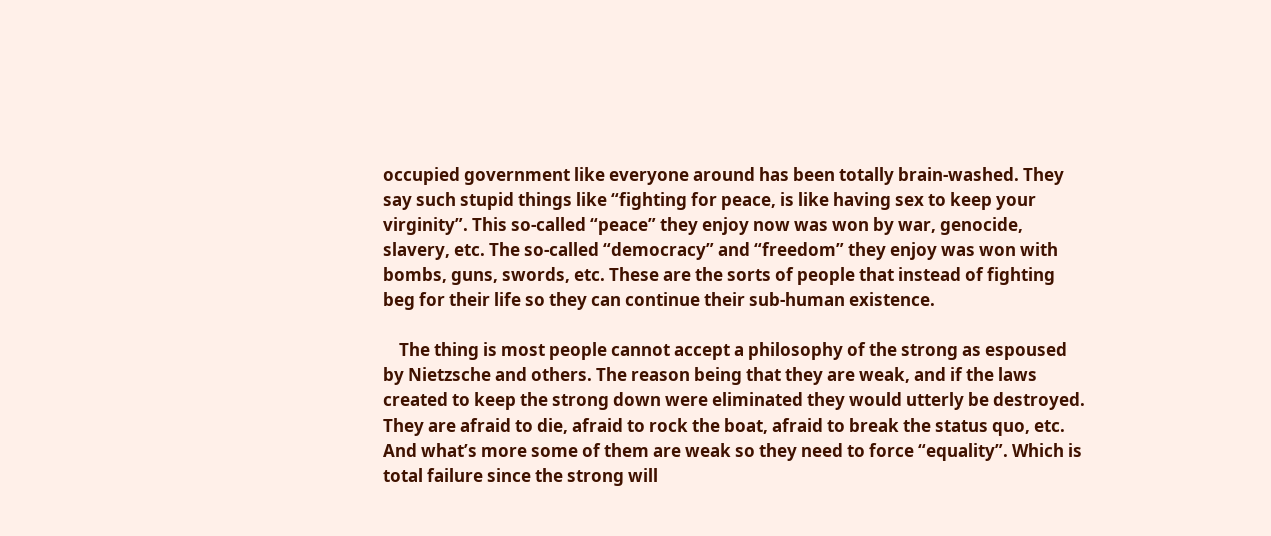occupied government like everyone around has been totally brain-washed. They say such stupid things like “fighting for peace, is like having sex to keep your virginity”. This so-called “peace” they enjoy now was won by war, genocide, slavery, etc. The so-called “democracy” and “freedom” they enjoy was won with bombs, guns, swords, etc. These are the sorts of people that instead of fighting beg for their life so they can continue their sub-human existence.

    The thing is most people cannot accept a philosophy of the strong as espoused by Nietzsche and others. The reason being that they are weak, and if the laws created to keep the strong down were eliminated they would utterly be destroyed. They are afraid to die, afraid to rock the boat, afraid to break the status quo, etc. And what’s more some of them are weak so they need to force “equality”. Which is total failure since the strong will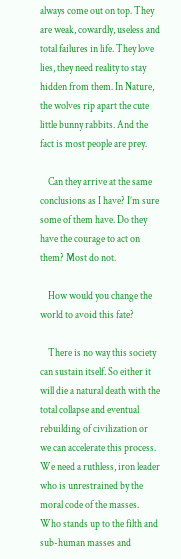always come out on top. They are weak, cowardly, useless and total failures in life. They love lies, they need reality to stay hidden from them. In Nature, the wolves rip apart the cute little bunny rabbits. And the fact is most people are prey.

    Can they arrive at the same conclusions as I have? I’m sure some of them have. Do they have the courage to act on them? Most do not.

    How would you change the world to avoid this fate?

    There is no way this society can sustain itself. So either it will die a natural death with the total collapse and eventual rebuilding of civilization or we can accelerate this process. We need a ruthless, iron leader who is unrestrained by the moral code of the masses. Who stands up to the filth and sub-human masses and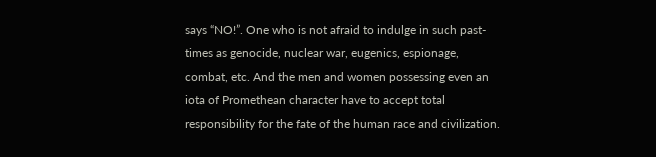says “NO!”. One who is not afraid to indulge in such past-times as genocide, nuclear war, eugenics, espionage, combat, etc. And the men and women possessing even an iota of Promethean character have to accept total responsibility for the fate of the human race and civilization.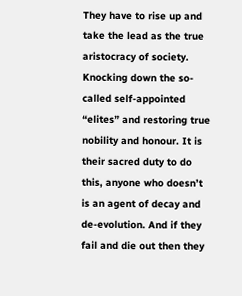They have to rise up and take the lead as the true aristocracy of society. Knocking down the so-called self-appointed “elites” and restoring true nobility and honour. It is their sacred duty to do this, anyone who doesn’t is an agent of decay and de-evolution. And if they fail and die out then they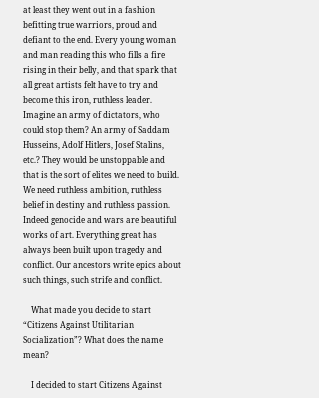at least they went out in a fashion befitting true warriors, proud and defiant to the end. Every young woman and man reading this who fills a fire rising in their belly, and that spark that all great artists felt have to try and become this iron, ruthless leader. Imagine an army of dictators, who could stop them? An army of Saddam Husseins, Adolf Hitlers, Josef Stalins, etc.? They would be unstoppable and that is the sort of elites we need to build. We need ruthless ambition, ruthless belief in destiny and ruthless passion. Indeed genocide and wars are beautiful works of art. Everything great has always been built upon tragedy and conflict. Our ancestors write epics about such things, such strife and conflict.

    What made you decide to start “Citizens Against Utilitarian Socialization”? What does the name mean?

    I decided to start Citizens Against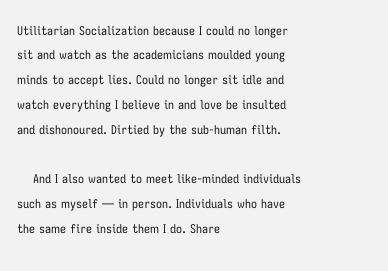Utilitarian Socialization because I could no longer sit and watch as the academicians moulded young minds to accept lies. Could no longer sit idle and watch everything I believe in and love be insulted and dishonoured. Dirtied by the sub-human filth.

    And I also wanted to meet like-minded individuals such as myself — in person. Individuals who have the same fire inside them I do. Share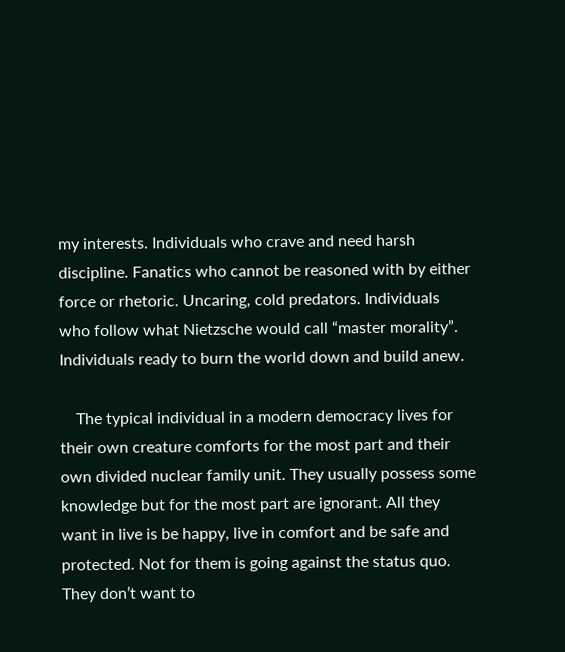my interests. Individuals who crave and need harsh discipline. Fanatics who cannot be reasoned with by either force or rhetoric. Uncaring, cold predators. Individuals who follow what Nietzsche would call “master morality”. Individuals ready to burn the world down and build anew.

    The typical individual in a modern democracy lives for their own creature comforts for the most part and their own divided nuclear family unit. They usually possess some knowledge but for the most part are ignorant. All they want in live is be happy, live in comfort and be safe and protected. Not for them is going against the status quo. They don’t want to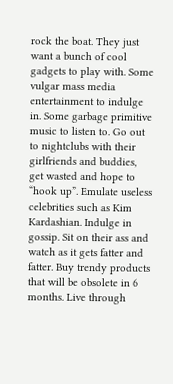rock the boat. They just want a bunch of cool gadgets to play with. Some vulgar mass media entertainment to indulge in. Some garbage primitive music to listen to. Go out to nightclubs with their girlfriends and buddies, get wasted and hope to “hook up”. Emulate useless celebrities such as Kim Kardashian. Indulge in gossip. Sit on their ass and watch as it gets fatter and fatter. Buy trendy products that will be obsolete in 6 months. Live through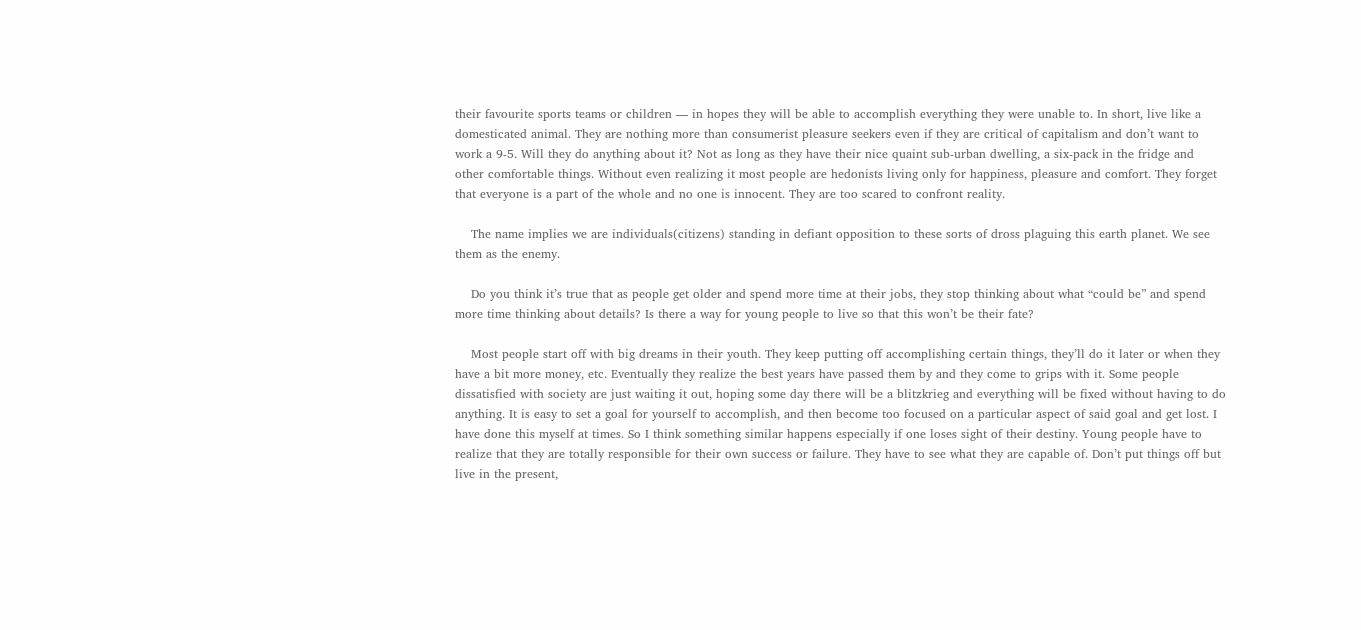their favourite sports teams or children — in hopes they will be able to accomplish everything they were unable to. In short, live like a domesticated animal. They are nothing more than consumerist pleasure seekers even if they are critical of capitalism and don’t want to work a 9-5. Will they do anything about it? Not as long as they have their nice quaint sub-urban dwelling, a six-pack in the fridge and other comfortable things. Without even realizing it most people are hedonists living only for happiness, pleasure and comfort. They forget that everyone is a part of the whole and no one is innocent. They are too scared to confront reality.

    The name implies we are individuals(citizens) standing in defiant opposition to these sorts of dross plaguing this earth planet. We see them as the enemy.

    Do you think it’s true that as people get older and spend more time at their jobs, they stop thinking about what “could be” and spend more time thinking about details? Is there a way for young people to live so that this won’t be their fate?

    Most people start off with big dreams in their youth. They keep putting off accomplishing certain things, they’ll do it later or when they have a bit more money, etc. Eventually they realize the best years have passed them by and they come to grips with it. Some people dissatisfied with society are just waiting it out, hoping some day there will be a blitzkrieg and everything will be fixed without having to do anything. It is easy to set a goal for yourself to accomplish, and then become too focused on a particular aspect of said goal and get lost. I have done this myself at times. So I think something similar happens especially if one loses sight of their destiny. Young people have to realize that they are totally responsible for their own success or failure. They have to see what they are capable of. Don’t put things off but live in the present,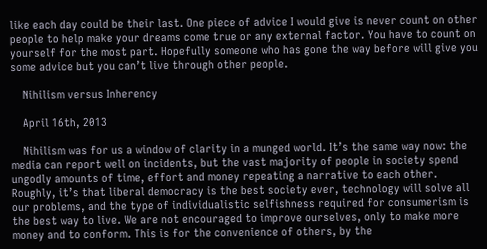like each day could be their last. One piece of advice I would give is never count on other people to help make your dreams come true or any external factor. You have to count on yourself for the most part. Hopefully someone who has gone the way before will give you some advice but you can’t live through other people.

    Nihilism versus Inherency

    April 16th, 2013

    Nihilism was for us a window of clarity in a munged world. It’s the same way now: the media can report well on incidents, but the vast majority of people in society spend ungodly amounts of time, effort and money repeating a narrative to each other. Roughly, it’s that liberal democracy is the best society ever, technology will solve all our problems, and the type of individualistic selfishness required for consumerism is the best way to live. We are not encouraged to improve ourselves, only to make more money and to conform. This is for the convenience of others, by the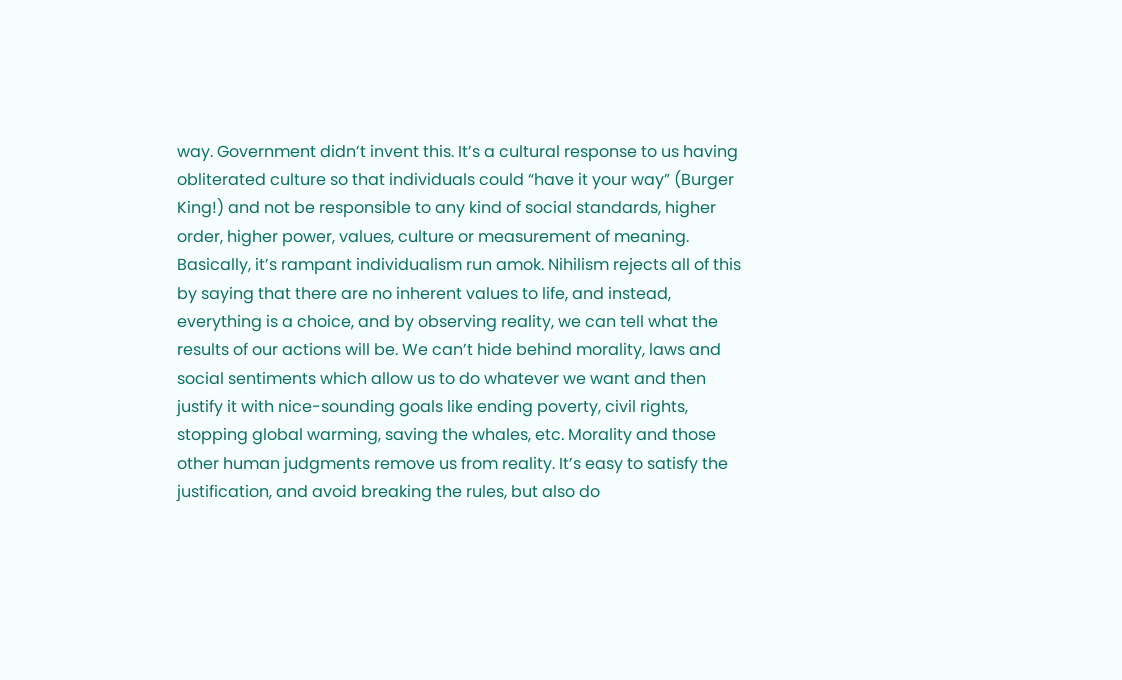way. Government didn’t invent this. It’s a cultural response to us having obliterated culture so that individuals could “have it your way” (Burger King!) and not be responsible to any kind of social standards, higher order, higher power, values, culture or measurement of meaning. Basically, it’s rampant individualism run amok. Nihilism rejects all of this by saying that there are no inherent values to life, and instead, everything is a choice, and by observing reality, we can tell what the results of our actions will be. We can’t hide behind morality, laws and social sentiments which allow us to do whatever we want and then justify it with nice-sounding goals like ending poverty, civil rights, stopping global warming, saving the whales, etc. Morality and those other human judgments remove us from reality. It’s easy to satisfy the justification, and avoid breaking the rules, but also do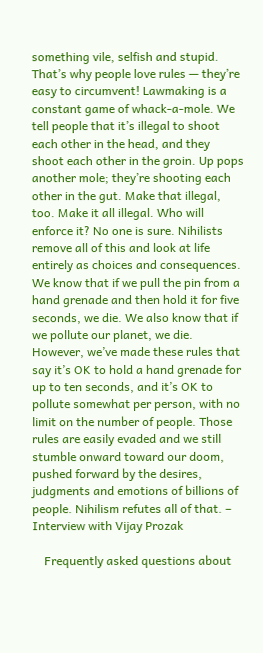something vile, selfish and stupid. That’s why people love rules — they’re easy to circumvent! Lawmaking is a constant game of whack-a-mole. We tell people that it’s illegal to shoot each other in the head, and they shoot each other in the groin. Up pops another mole; they’re shooting each other in the gut. Make that illegal, too. Make it all illegal. Who will enforce it? No one is sure. Nihilists remove all of this and look at life entirely as choices and consequences. We know that if we pull the pin from a hand grenade and then hold it for five seconds, we die. We also know that if we pollute our planet, we die. However, we’ve made these rules that say it’s OK to hold a hand grenade for up to ten seconds, and it’s OK to pollute somewhat per person, with no limit on the number of people. Those rules are easily evaded and we still stumble onward toward our doom, pushed forward by the desires, judgments and emotions of billions of people. Nihilism refutes all of that. – Interview with Vijay Prozak

    Frequently asked questions about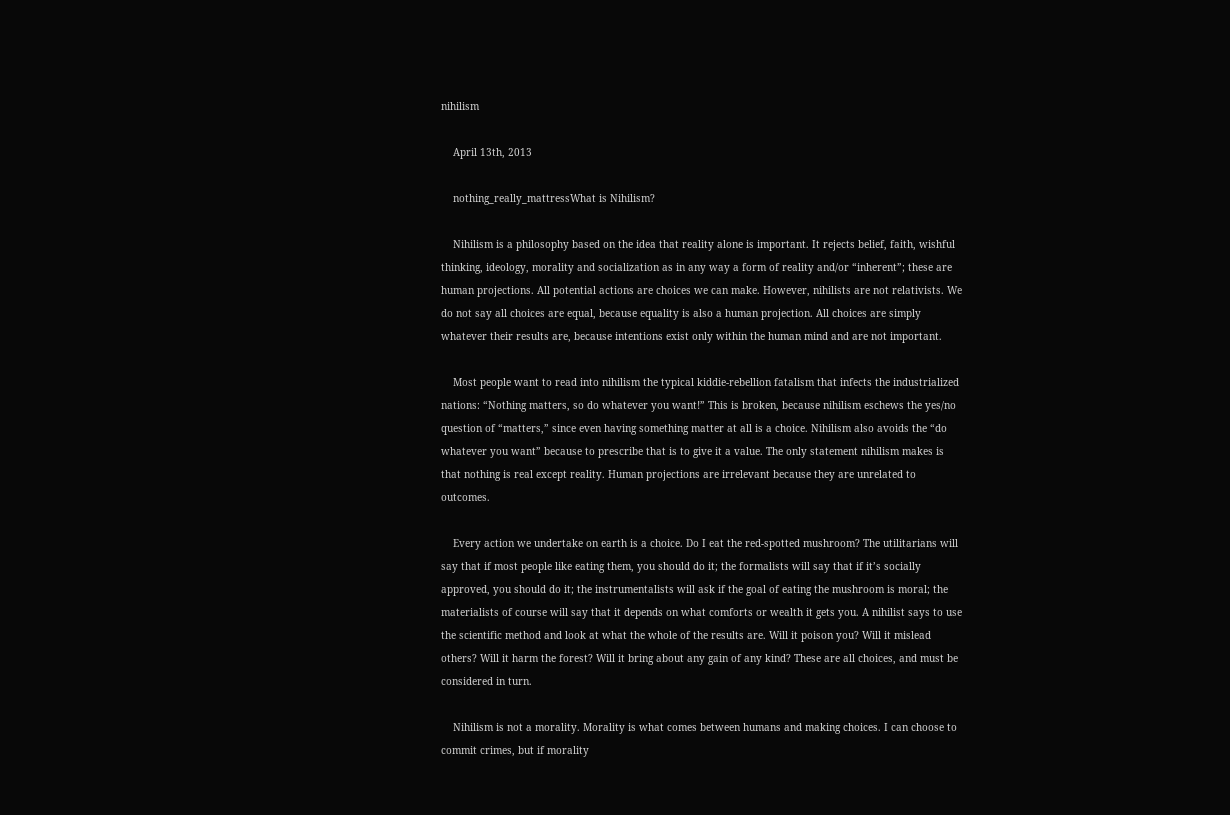nihilism

    April 13th, 2013

    nothing_really_mattressWhat is Nihilism?

    Nihilism is a philosophy based on the idea that reality alone is important. It rejects belief, faith, wishful thinking, ideology, morality and socialization as in any way a form of reality and/or “inherent”; these are human projections. All potential actions are choices we can make. However, nihilists are not relativists. We do not say all choices are equal, because equality is also a human projection. All choices are simply whatever their results are, because intentions exist only within the human mind and are not important.

    Most people want to read into nihilism the typical kiddie-rebellion fatalism that infects the industrialized nations: “Nothing matters, so do whatever you want!” This is broken, because nihilism eschews the yes/no question of “matters,” since even having something matter at all is a choice. Nihilism also avoids the “do whatever you want” because to prescribe that is to give it a value. The only statement nihilism makes is that nothing is real except reality. Human projections are irrelevant because they are unrelated to outcomes.

    Every action we undertake on earth is a choice. Do I eat the red-spotted mushroom? The utilitarians will say that if most people like eating them, you should do it; the formalists will say that if it’s socially approved, you should do it; the instrumentalists will ask if the goal of eating the mushroom is moral; the materialists of course will say that it depends on what comforts or wealth it gets you. A nihilist says to use the scientific method and look at what the whole of the results are. Will it poison you? Will it mislead others? Will it harm the forest? Will it bring about any gain of any kind? These are all choices, and must be considered in turn.

    Nihilism is not a morality. Morality is what comes between humans and making choices. I can choose to commit crimes, but if morality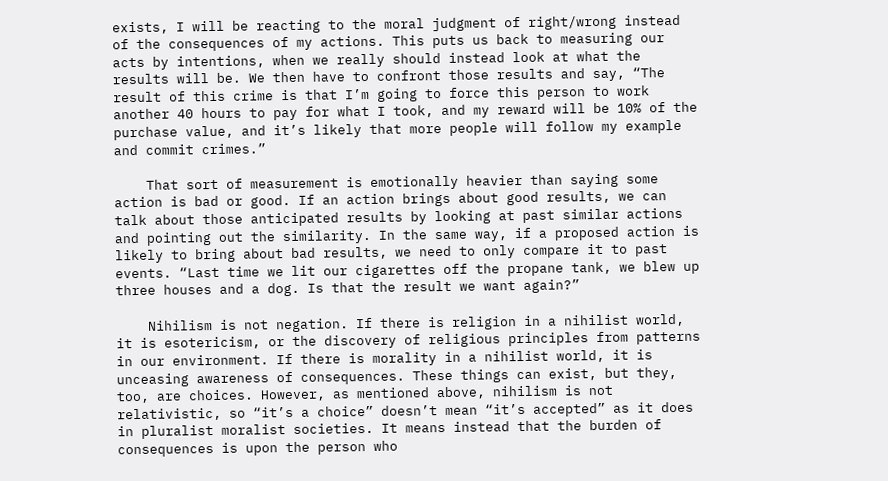exists, I will be reacting to the moral judgment of right/wrong instead of the consequences of my actions. This puts us back to measuring our acts by intentions, when we really should instead look at what the results will be. We then have to confront those results and say, “The result of this crime is that I’m going to force this person to work another 40 hours to pay for what I took, and my reward will be 10% of the purchase value, and it’s likely that more people will follow my example and commit crimes.”

    That sort of measurement is emotionally heavier than saying some action is bad or good. If an action brings about good results, we can talk about those anticipated results by looking at past similar actions and pointing out the similarity. In the same way, if a proposed action is likely to bring about bad results, we need to only compare it to past events. “Last time we lit our cigarettes off the propane tank, we blew up three houses and a dog. Is that the result we want again?”

    Nihilism is not negation. If there is religion in a nihilist world, it is esotericism, or the discovery of religious principles from patterns in our environment. If there is morality in a nihilist world, it is unceasing awareness of consequences. These things can exist, but they, too, are choices. However, as mentioned above, nihilism is not relativistic, so “it’s a choice” doesn’t mean “it’s accepted” as it does in pluralist moralist societies. It means instead that the burden of consequences is upon the person who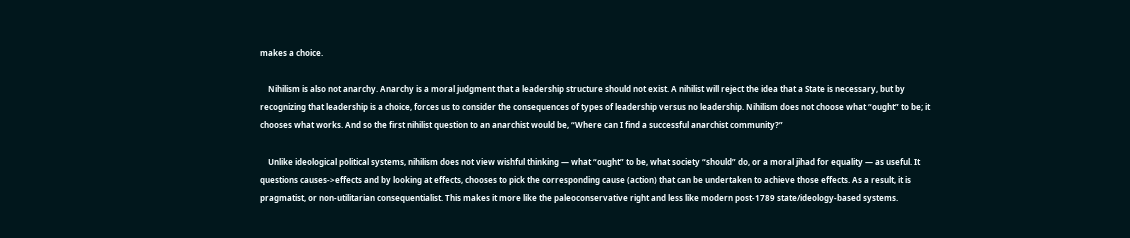makes a choice.

    Nihilism is also not anarchy. Anarchy is a moral judgment that a leadership structure should not exist. A nihilist will reject the idea that a State is necessary, but by recognizing that leadership is a choice, forces us to consider the consequences of types of leadership versus no leadership. Nihilism does not choose what “ought” to be; it chooses what works. And so the first nihilist question to an anarchist would be, “Where can I find a successful anarchist community?”

    Unlike ideological political systems, nihilism does not view wishful thinking — what “ought” to be, what society “should” do, or a moral jihad for equality — as useful. It questions causes->effects and by looking at effects, chooses to pick the corresponding cause (action) that can be undertaken to achieve those effects. As a result, it is pragmatist, or non-utilitarian consequentialist. This makes it more like the paleoconservative right and less like modern post-1789 state/ideology-based systems.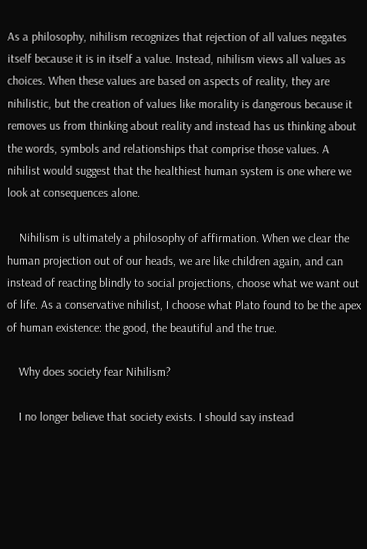As a philosophy, nihilism recognizes that rejection of all values negates itself because it is in itself a value. Instead, nihilism views all values as choices. When these values are based on aspects of reality, they are nihilistic, but the creation of values like morality is dangerous because it removes us from thinking about reality and instead has us thinking about the words, symbols and relationships that comprise those values. A nihilist would suggest that the healthiest human system is one where we look at consequences alone.

    Nihilism is ultimately a philosophy of affirmation. When we clear the human projection out of our heads, we are like children again, and can instead of reacting blindly to social projections, choose what we want out of life. As a conservative nihilist, I choose what Plato found to be the apex of human existence: the good, the beautiful and the true.

    Why does society fear Nihilism?

    I no longer believe that society exists. I should say instead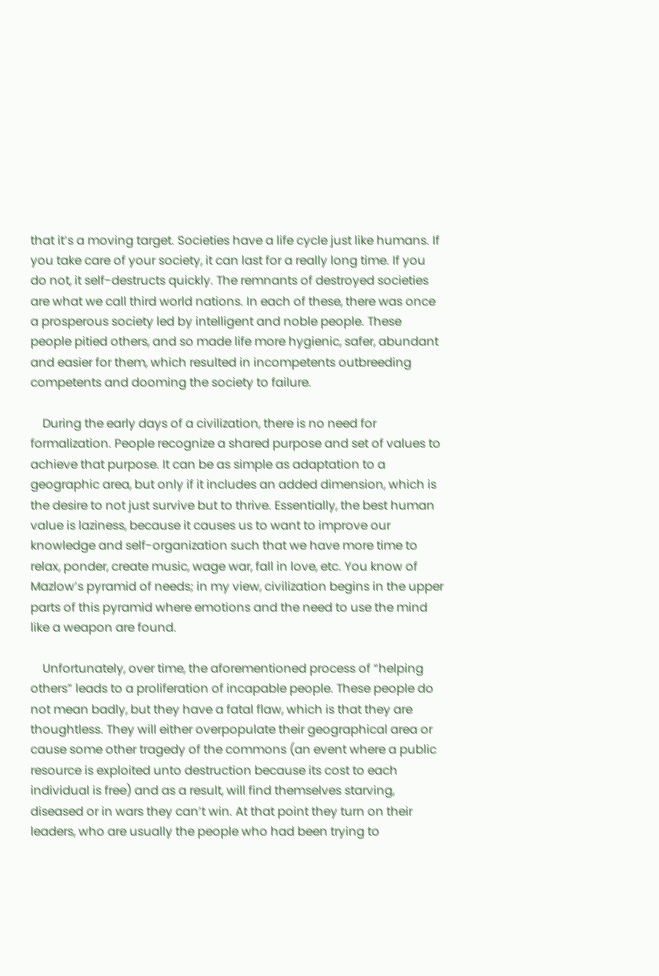that it’s a moving target. Societies have a life cycle just like humans. If you take care of your society, it can last for a really long time. If you do not, it self-destructs quickly. The remnants of destroyed societies are what we call third world nations. In each of these, there was once a prosperous society led by intelligent and noble people. These people pitied others, and so made life more hygienic, safer, abundant and easier for them, which resulted in incompetents outbreeding competents and dooming the society to failure.

    During the early days of a civilization, there is no need for formalization. People recognize a shared purpose and set of values to achieve that purpose. It can be as simple as adaptation to a geographic area, but only if it includes an added dimension, which is the desire to not just survive but to thrive. Essentially, the best human value is laziness, because it causes us to want to improve our knowledge and self-organization such that we have more time to relax, ponder, create music, wage war, fall in love, etc. You know of Mazlow’s pyramid of needs; in my view, civilization begins in the upper parts of this pyramid where emotions and the need to use the mind like a weapon are found.

    Unfortunately, over time, the aforementioned process of “helping others” leads to a proliferation of incapable people. These people do not mean badly, but they have a fatal flaw, which is that they are thoughtless. They will either overpopulate their geographical area or cause some other tragedy of the commons (an event where a public resource is exploited unto destruction because its cost to each individual is free) and as a result, will find themselves starving, diseased or in wars they can’t win. At that point they turn on their leaders, who are usually the people who had been trying to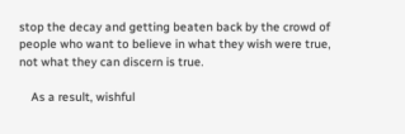stop the decay and getting beaten back by the crowd of people who want to believe in what they wish were true, not what they can discern is true.

    As a result, wishful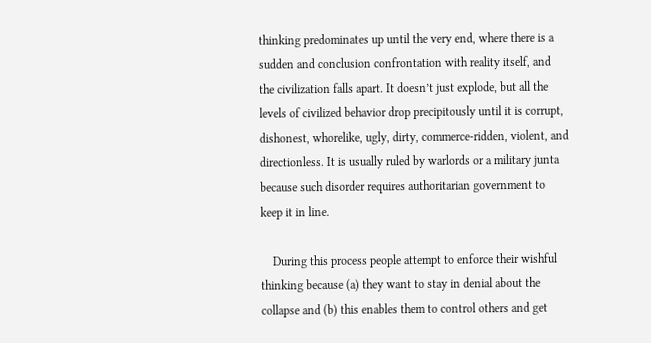thinking predominates up until the very end, where there is a sudden and conclusion confrontation with reality itself, and the civilization falls apart. It doesn’t just explode, but all the levels of civilized behavior drop precipitously until it is corrupt, dishonest, whorelike, ugly, dirty, commerce-ridden, violent, and directionless. It is usually ruled by warlords or a military junta because such disorder requires authoritarian government to keep it in line.

    During this process people attempt to enforce their wishful thinking because (a) they want to stay in denial about the collapse and (b) this enables them to control others and get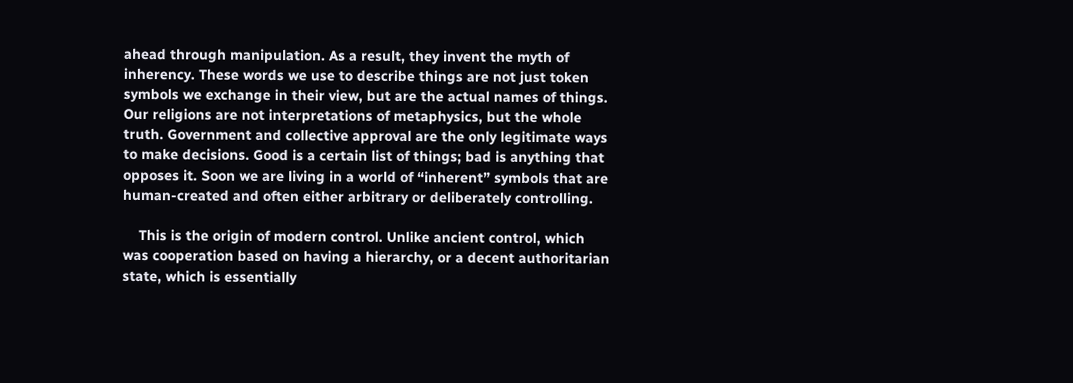ahead through manipulation. As a result, they invent the myth of inherency. These words we use to describe things are not just token symbols we exchange in their view, but are the actual names of things. Our religions are not interpretations of metaphysics, but the whole truth. Government and collective approval are the only legitimate ways to make decisions. Good is a certain list of things; bad is anything that opposes it. Soon we are living in a world of “inherent” symbols that are human-created and often either arbitrary or deliberately controlling.

    This is the origin of modern control. Unlike ancient control, which was cooperation based on having a hierarchy, or a decent authoritarian state, which is essentially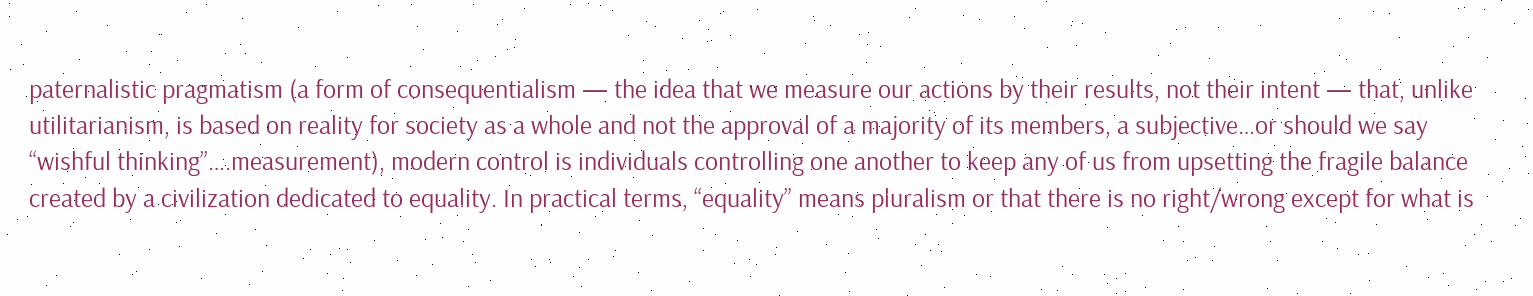paternalistic pragmatism (a form of consequentialism — the idea that we measure our actions by their results, not their intent — that, unlike utilitarianism, is based on reality for society as a whole and not the approval of a majority of its members, a subjective…or should we say “wishful thinking”….measurement), modern control is individuals controlling one another to keep any of us from upsetting the fragile balance created by a civilization dedicated to equality. In practical terms, “equality” means pluralism or that there is no right/wrong except for what is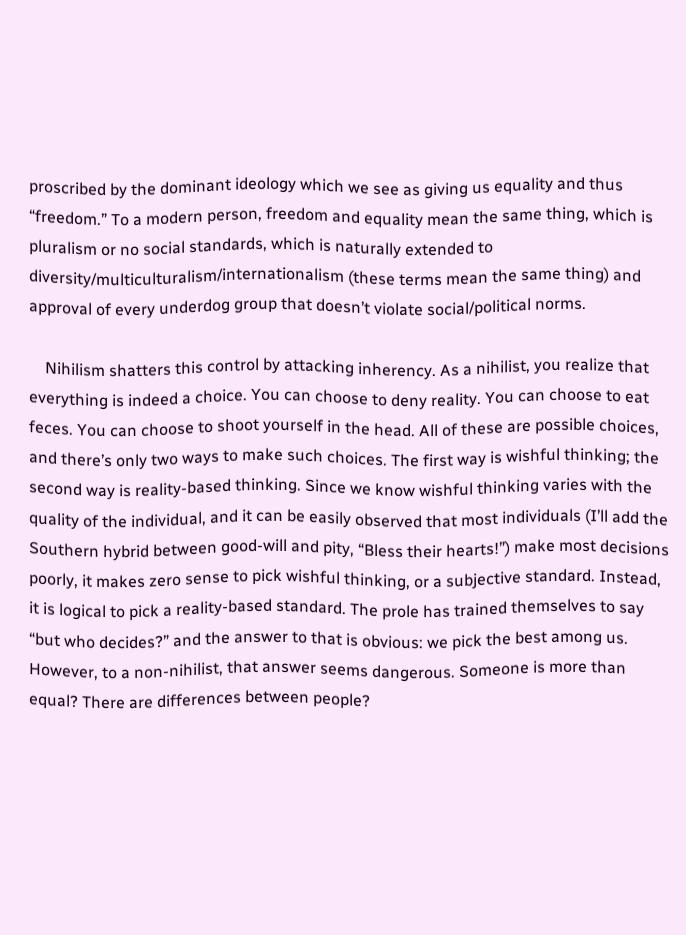proscribed by the dominant ideology which we see as giving us equality and thus “freedom.” To a modern person, freedom and equality mean the same thing, which is pluralism or no social standards, which is naturally extended to diversity/multiculturalism/internationalism (these terms mean the same thing) and approval of every underdog group that doesn’t violate social/political norms.

    Nihilism shatters this control by attacking inherency. As a nihilist, you realize that everything is indeed a choice. You can choose to deny reality. You can choose to eat feces. You can choose to shoot yourself in the head. All of these are possible choices, and there’s only two ways to make such choices. The first way is wishful thinking; the second way is reality-based thinking. Since we know wishful thinking varies with the quality of the individual, and it can be easily observed that most individuals (I’ll add the Southern hybrid between good-will and pity, “Bless their hearts!”) make most decisions poorly, it makes zero sense to pick wishful thinking, or a subjective standard. Instead, it is logical to pick a reality-based standard. The prole has trained themselves to say “but who decides?” and the answer to that is obvious: we pick the best among us. However, to a non-nihilist, that answer seems dangerous. Someone is more than equal? There are differences between people?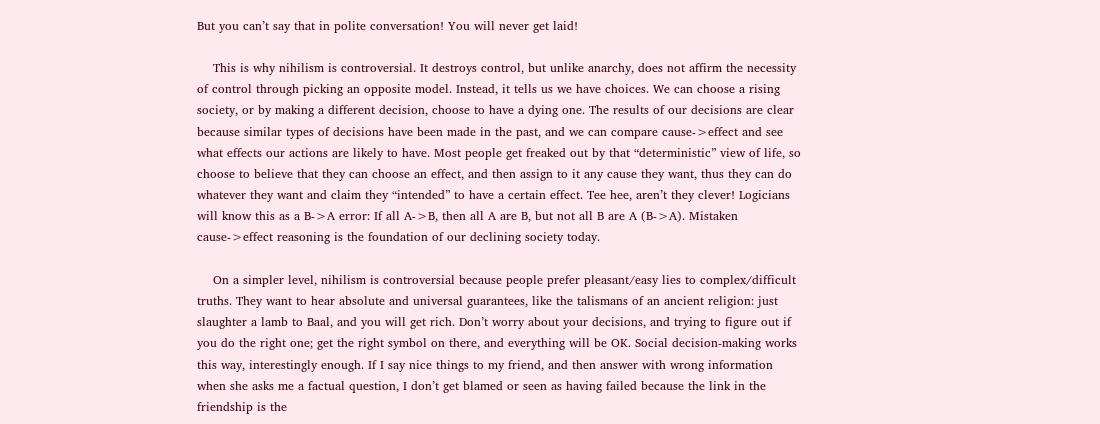But you can’t say that in polite conversation! You will never get laid!

    This is why nihilism is controversial. It destroys control, but unlike anarchy, does not affirm the necessity of control through picking an opposite model. Instead, it tells us we have choices. We can choose a rising society, or by making a different decision, choose to have a dying one. The results of our decisions are clear because similar types of decisions have been made in the past, and we can compare cause->effect and see what effects our actions are likely to have. Most people get freaked out by that “deterministic” view of life, so choose to believe that they can choose an effect, and then assign to it any cause they want, thus they can do whatever they want and claim they “intended” to have a certain effect. Tee hee, aren’t they clever! Logicians will know this as a B->A error: If all A->B, then all A are B, but not all B are A (B->A). Mistaken cause->effect reasoning is the foundation of our declining society today.

    On a simpler level, nihilism is controversial because people prefer pleasant/easy lies to complex/difficult truths. They want to hear absolute and universal guarantees, like the talismans of an ancient religion: just slaughter a lamb to Baal, and you will get rich. Don’t worry about your decisions, and trying to figure out if you do the right one; get the right symbol on there, and everything will be OK. Social decision-making works this way, interestingly enough. If I say nice things to my friend, and then answer with wrong information when she asks me a factual question, I don’t get blamed or seen as having failed because the link in the friendship is the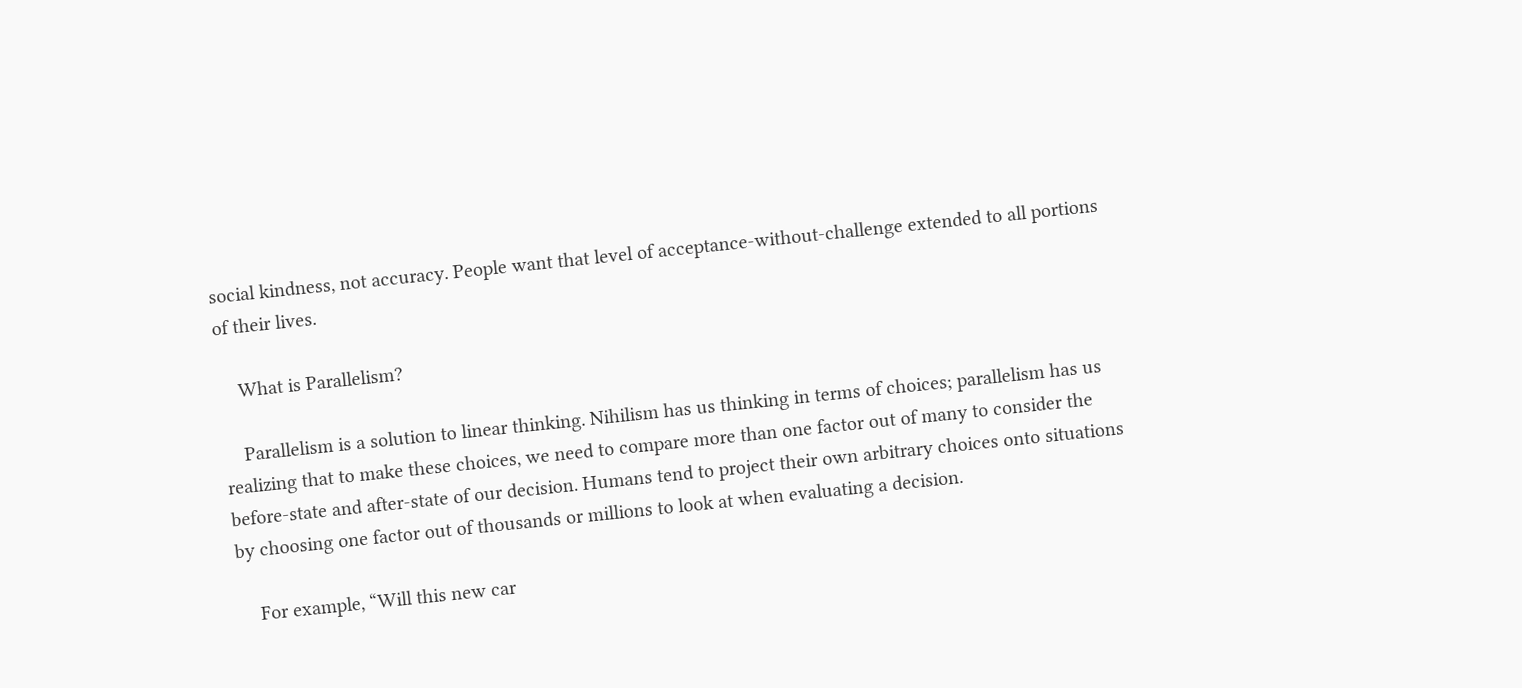social kindness, not accuracy. People want that level of acceptance-without-challenge extended to all portions of their lives.

    What is Parallelism?

    Parallelism is a solution to linear thinking. Nihilism has us thinking in terms of choices; parallelism has us realizing that to make these choices, we need to compare more than one factor out of many to consider the before-state and after-state of our decision. Humans tend to project their own arbitrary choices onto situations by choosing one factor out of thousands or millions to look at when evaluating a decision.

    For example, “Will this new car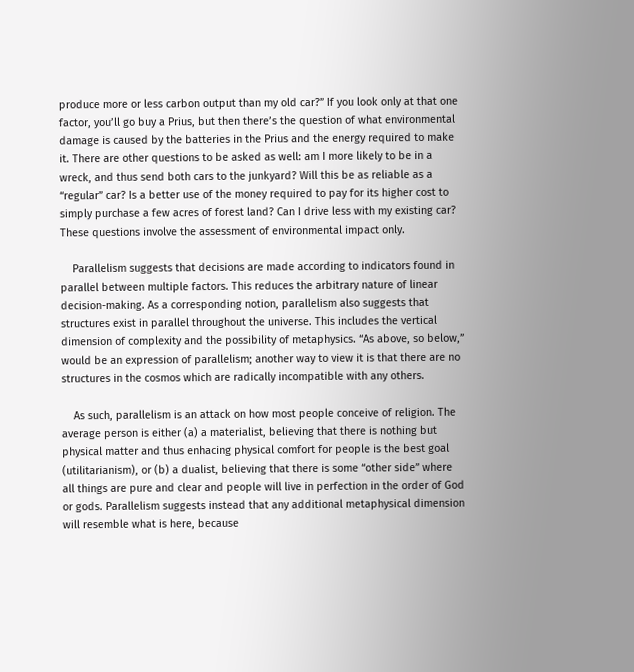produce more or less carbon output than my old car?” If you look only at that one factor, you’ll go buy a Prius, but then there’s the question of what environmental damage is caused by the batteries in the Prius and the energy required to make it. There are other questions to be asked as well: am I more likely to be in a wreck, and thus send both cars to the junkyard? Will this be as reliable as a “regular” car? Is a better use of the money required to pay for its higher cost to simply purchase a few acres of forest land? Can I drive less with my existing car? These questions involve the assessment of environmental impact only.

    Parallelism suggests that decisions are made according to indicators found in parallel between multiple factors. This reduces the arbitrary nature of linear decision-making. As a corresponding notion, parallelism also suggests that structures exist in parallel throughout the universe. This includes the vertical dimension of complexity and the possibility of metaphysics. “As above, so below,” would be an expression of parallelism; another way to view it is that there are no structures in the cosmos which are radically incompatible with any others.

    As such, parallelism is an attack on how most people conceive of religion. The average person is either (a) a materialist, believing that there is nothing but physical matter and thus enhacing physical comfort for people is the best goal (utilitarianism), or (b) a dualist, believing that there is some “other side” where all things are pure and clear and people will live in perfection in the order of God or gods. Parallelism suggests instead that any additional metaphysical dimension will resemble what is here, because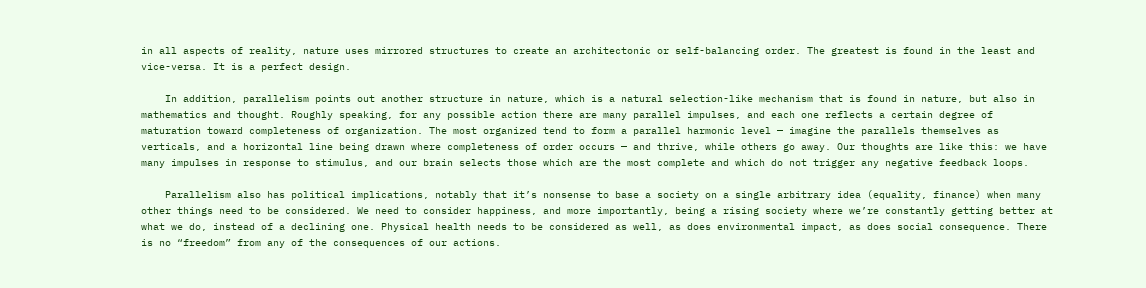in all aspects of reality, nature uses mirrored structures to create an architectonic or self-balancing order. The greatest is found in the least and vice-versa. It is a perfect design.

    In addition, parallelism points out another structure in nature, which is a natural selection-like mechanism that is found in nature, but also in mathematics and thought. Roughly speaking, for any possible action there are many parallel impulses, and each one reflects a certain degree of maturation toward completeness of organization. The most organized tend to form a parallel harmonic level — imagine the parallels themselves as verticals, and a horizontal line being drawn where completeness of order occurs — and thrive, while others go away. Our thoughts are like this: we have many impulses in response to stimulus, and our brain selects those which are the most complete and which do not trigger any negative feedback loops.

    Parallelism also has political implications, notably that it’s nonsense to base a society on a single arbitrary idea (equality, finance) when many other things need to be considered. We need to consider happiness, and more importantly, being a rising society where we’re constantly getting better at what we do, instead of a declining one. Physical health needs to be considered as well, as does environmental impact, as does social consequence. There is no “freedom” from any of the consequences of our actions.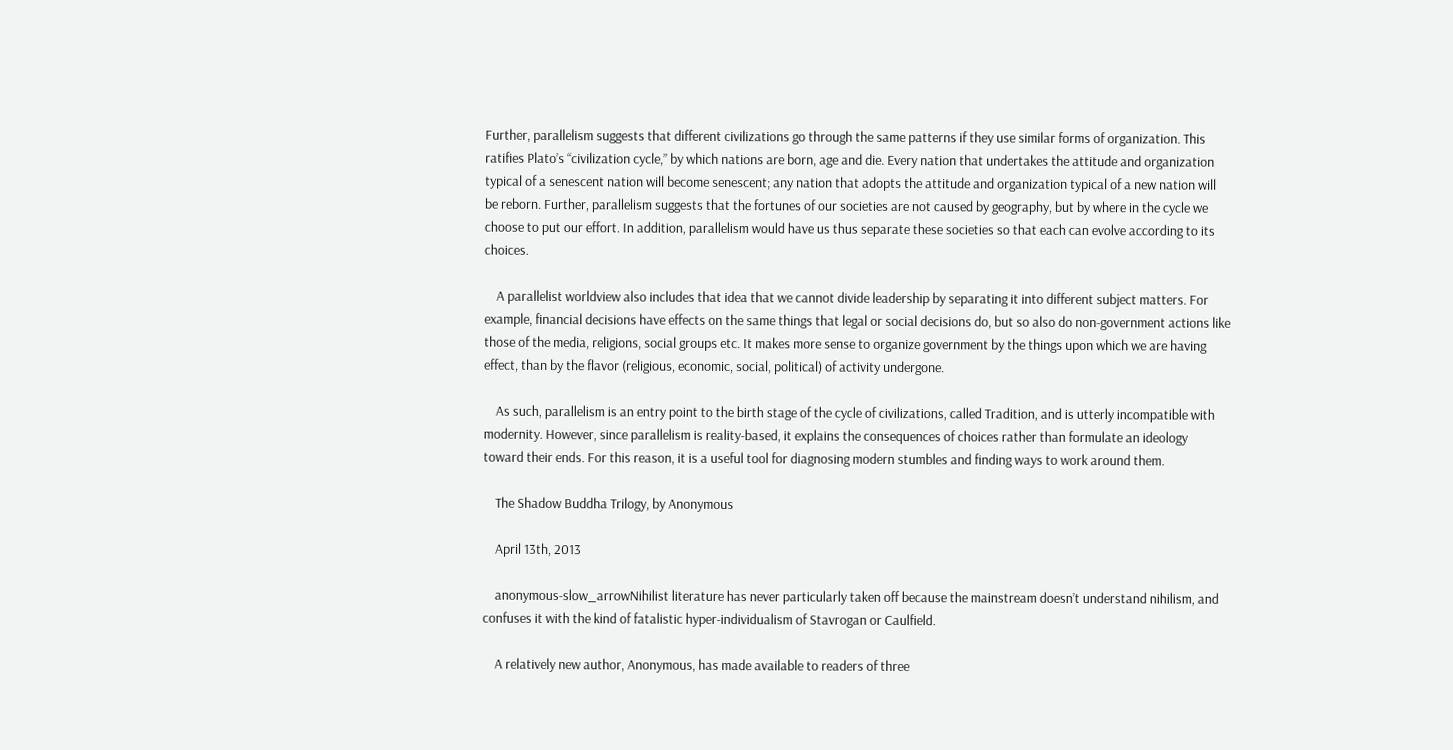Further, parallelism suggests that different civilizations go through the same patterns if they use similar forms of organization. This ratifies Plato’s “civilization cycle,” by which nations are born, age and die. Every nation that undertakes the attitude and organization typical of a senescent nation will become senescent; any nation that adopts the attitude and organization typical of a new nation will be reborn. Further, parallelism suggests that the fortunes of our societies are not caused by geography, but by where in the cycle we choose to put our effort. In addition, parallelism would have us thus separate these societies so that each can evolve according to its choices.

    A parallelist worldview also includes that idea that we cannot divide leadership by separating it into different subject matters. For example, financial decisions have effects on the same things that legal or social decisions do, but so also do non-government actions like those of the media, religions, social groups etc. It makes more sense to organize government by the things upon which we are having effect, than by the flavor (religious, economic, social, political) of activity undergone.

    As such, parallelism is an entry point to the birth stage of the cycle of civilizations, called Tradition, and is utterly incompatible with modernity. However, since parallelism is reality-based, it explains the consequences of choices rather than formulate an ideology toward their ends. For this reason, it is a useful tool for diagnosing modern stumbles and finding ways to work around them.

    The Shadow Buddha Trilogy, by Anonymous

    April 13th, 2013

    anonymous-slow_arrowNihilist literature has never particularly taken off because the mainstream doesn’t understand nihilism, and confuses it with the kind of fatalistic hyper-individualism of Stavrogan or Caulfield.

    A relatively new author, Anonymous, has made available to readers of three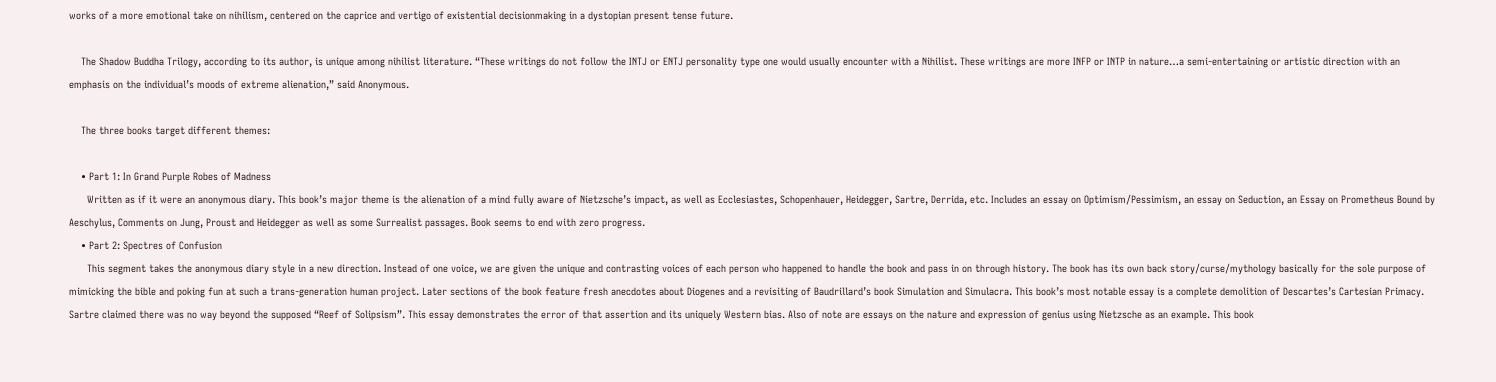works of a more emotional take on nihilism, centered on the caprice and vertigo of existential decisionmaking in a dystopian present tense future.

    The Shadow Buddha Trilogy, according to its author, is unique among nihilist literature. “These writings do not follow the INTJ or ENTJ personality type one would usually encounter with a Nihilist. These writings are more INFP or INTP in nature…a semi-entertaining or artistic direction with an emphasis on the individual’s moods of extreme alienation,” said Anonymous.

    The three books target different themes:

    • Part 1: In Grand Purple Robes of Madness
      Written as if it were an anonymous diary. This book’s major theme is the alienation of a mind fully aware of Nietzsche’s impact, as well as Ecclesiastes, Schopenhauer, Heidegger, Sartre, Derrida, etc. Includes an essay on Optimism/Pessimism, an essay on Seduction, an Essay on Prometheus Bound by Aeschylus, Comments on Jung, Proust and Heidegger as well as some Surrealist passages. Book seems to end with zero progress.
    • Part 2: Spectres of Confusion
      This segment takes the anonymous diary style in a new direction. Instead of one voice, we are given the unique and contrasting voices of each person who happened to handle the book and pass in on through history. The book has its own back story/curse/mythology basically for the sole purpose of mimicking the bible and poking fun at such a trans-generation human project. Later sections of the book feature fresh anecdotes about Diogenes and a revisiting of Baudrillard’s book Simulation and Simulacra. This book’s most notable essay is a complete demolition of Descartes’s Cartesian Primacy. Sartre claimed there was no way beyond the supposed “Reef of Solipsism”. This essay demonstrates the error of that assertion and its uniquely Western bias. Also of note are essays on the nature and expression of genius using Nietzsche as an example. This book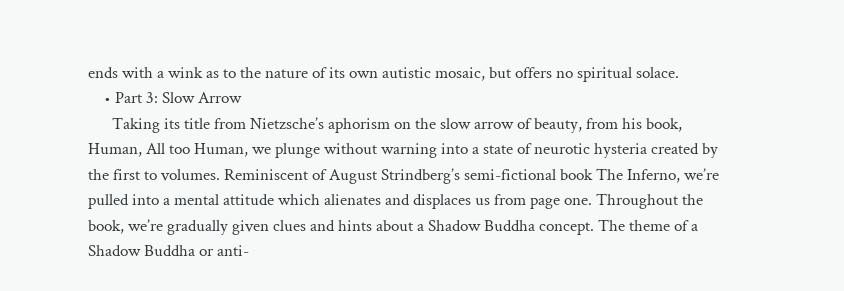ends with a wink as to the nature of its own autistic mosaic, but offers no spiritual solace.
    • Part 3: Slow Arrow
      Taking its title from Nietzsche’s aphorism on the slow arrow of beauty, from his book, Human, All too Human, we plunge without warning into a state of neurotic hysteria created by the first to volumes. Reminiscent of August Strindberg’s semi-fictional book The Inferno, we’re pulled into a mental attitude which alienates and displaces us from page one. Throughout the book, we’re gradually given clues and hints about a Shadow Buddha concept. The theme of a Shadow Buddha or anti-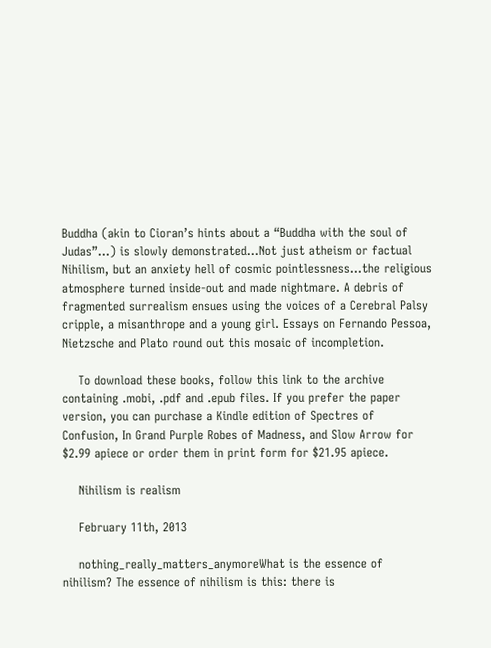Buddha (akin to Cioran’s hints about a “Buddha with the soul of Judas”…) is slowly demonstrated…Not just atheism or factual Nihilism, but an anxiety hell of cosmic pointlessness…the religious atmosphere turned inside-out and made nightmare. A debris of fragmented surrealism ensues using the voices of a Cerebral Palsy cripple, a misanthrope and a young girl. Essays on Fernando Pessoa, Nietzsche and Plato round out this mosaic of incompletion.

    To download these books, follow this link to the archive containing .mobi, .pdf and .epub files. If you prefer the paper version, you can purchase a Kindle edition of Spectres of Confusion, In Grand Purple Robes of Madness, and Slow Arrow for $2.99 apiece or order them in print form for $21.95 apiece.

    Nihilism is realism

    February 11th, 2013

    nothing_really_matters_anymoreWhat is the essence of nihilism? The essence of nihilism is this: there is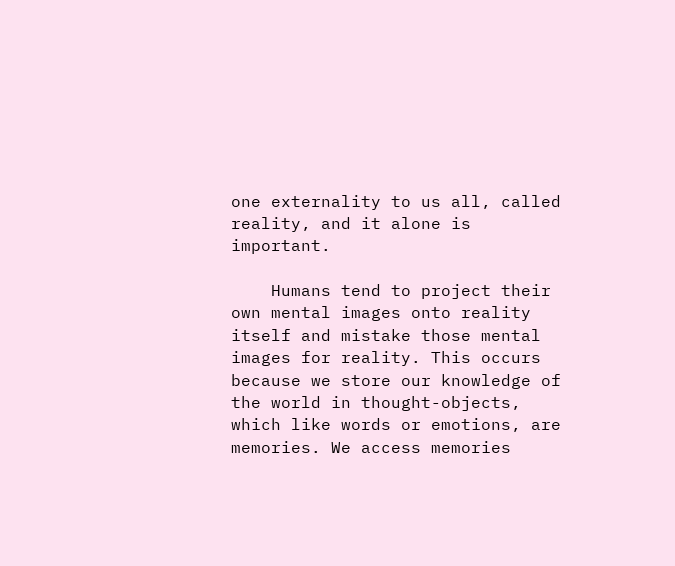one externality to us all, called reality, and it alone is important.

    Humans tend to project their own mental images onto reality itself and mistake those mental images for reality. This occurs because we store our knowledge of the world in thought-objects, which like words or emotions, are memories. We access memories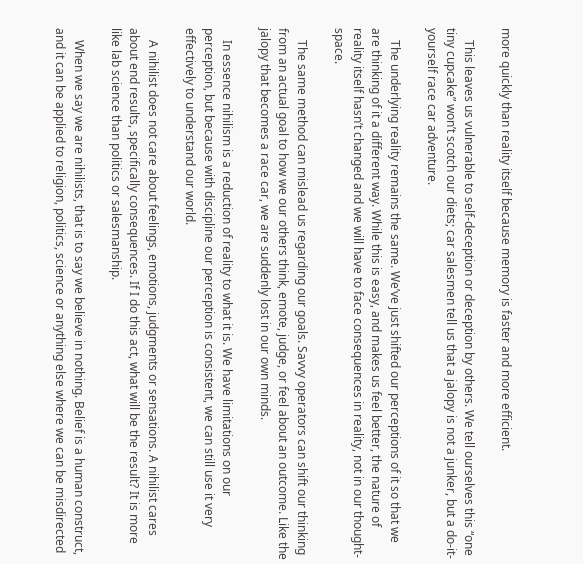more quickly than reality itself because memory is faster and more efficient.

    This leaves us vulnerable to self-deception or deception by others. We tell ourselves this “one tiny cupcake” won’t scotch our diets; car salesmen tell us that a jalopy is not a junker, but a do-it-yourself race car adventure.

    The underlying reality remains the same. We’ve just shifted our perceptions of it so that we are thinking of it a different way. While this is easy, and makes us feel better, the nature of reality itself hasn’t changed and we will have to face consequences in reality, not in our thought-space.

    The same method can mislead us regarding our goals. Savvy operators can shift our thinking from an actual goal to how we our others think, emote, judge, or feel about an outcome. Like the jalopy that becomes a race car, we are suddenly lost in our own minds.

    In essence nihilism is a reduction of reality to what it is. We have limitations on our perception, but because with discipline our perception is consistent, we can still use it very effectively to understand our world.

    A nihilist does not care about feelings, emotions, judgments or sensations. A nihilist cares about end results, specifically consequences. If I do this act, what will be the result? It is more like lab science than politics or salesmanship.

    When we say we are nihilists, that is to say we believe in nothing. Belief is a human construct, and it can be applied to religion, politics, science or anything else where we can be misdirected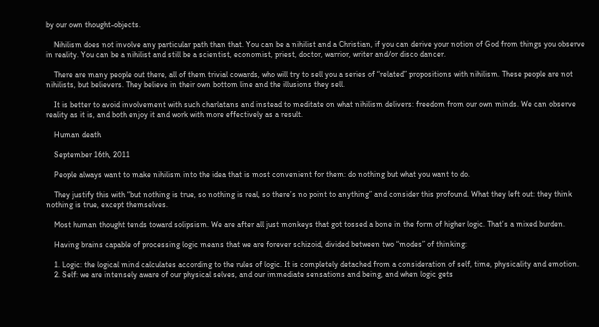by our own thought-objects.

    Nihilism does not involve any particular path than that. You can be a nihilist and a Christian, if you can derive your notion of God from things you observe in reality. You can be a nihilist and still be a scientist, economist, priest, doctor, warrior, writer and/or disco dancer.

    There are many people out there, all of them trivial cowards, who will try to sell you a series of “related” propositions with nihilism. These people are not nihilists, but believers. They believe in their own bottom line and the illusions they sell.

    It is better to avoid involvement with such charlatans and instead to meditate on what nihilism delivers: freedom from our own minds. We can observe reality as it is, and both enjoy it and work with more effectively as a result.

    Human death

    September 16th, 2011

    People always want to make nihilism into the idea that is most convenient for them: do nothing but what you want to do.

    They justify this with “but nothing is true, so nothing is real, so there’s no point to anything” and consider this profound. What they left out: they think nothing is true, except themselves.

    Most human thought tends toward solipsism. We are after all just monkeys that got tossed a bone in the form of higher logic. That’s a mixed burden.

    Having brains capable of processing logic means that we are forever schizoid, divided between two “modes” of thinking:

    1. Logic: the logical mind calculates according to the rules of logic. It is completely detached from a consideration of self, time, physicality and emotion.
    2. Self: we are intensely aware of our physical selves, and our immediate sensations and being, and when logic gets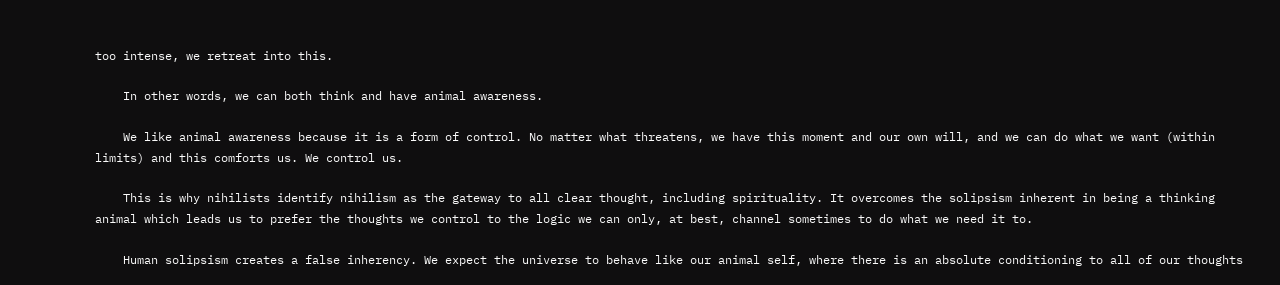too intense, we retreat into this.

    In other words, we can both think and have animal awareness.

    We like animal awareness because it is a form of control. No matter what threatens, we have this moment and our own will, and we can do what we want (within limits) and this comforts us. We control us.

    This is why nihilists identify nihilism as the gateway to all clear thought, including spirituality. It overcomes the solipsism inherent in being a thinking animal which leads us to prefer the thoughts we control to the logic we can only, at best, channel sometimes to do what we need it to.

    Human solipsism creates a false inherency. We expect the universe to behave like our animal self, where there is an absolute conditioning to all of our thoughts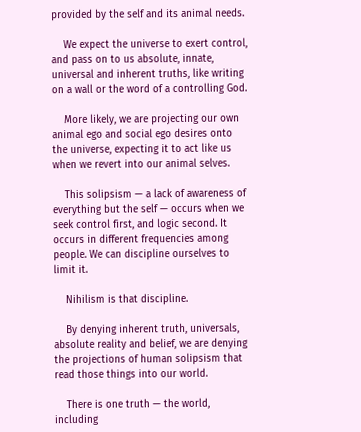provided by the self and its animal needs.

    We expect the universe to exert control, and pass on to us absolute, innate, universal and inherent truths, like writing on a wall or the word of a controlling God.

    More likely, we are projecting our own animal ego and social ego desires onto the universe, expecting it to act like us when we revert into our animal selves.

    This solipsism — a lack of awareness of everything but the self — occurs when we seek control first, and logic second. It occurs in different frequencies among people. We can discipline ourselves to limit it.

    Nihilism is that discipline.

    By denying inherent truth, universals, absolute reality and belief, we are denying the projections of human solipsism that read those things into our world.

    There is one truth — the world, including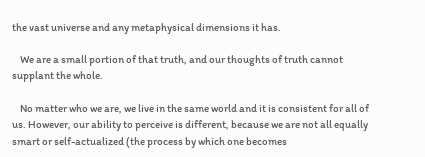the vast universe and any metaphysical dimensions it has.

    We are a small portion of that truth, and our thoughts of truth cannot supplant the whole.

    No matter who we are, we live in the same world and it is consistent for all of us. However, our ability to perceive is different, because we are not all equally smart or self-actualized (the process by which one becomes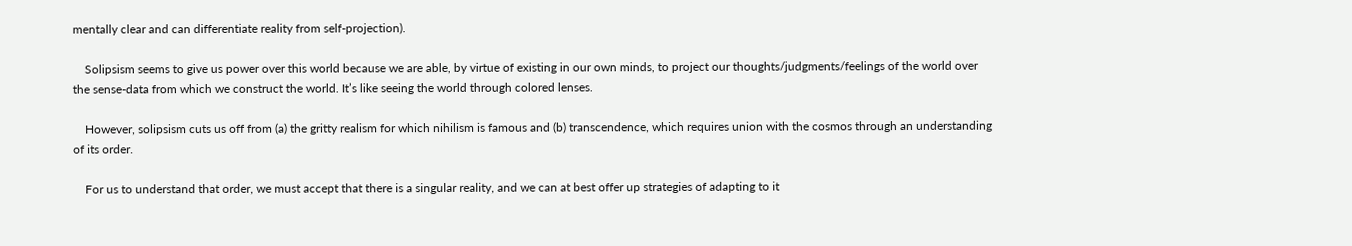mentally clear and can differentiate reality from self-projection).

    Solipsism seems to give us power over this world because we are able, by virtue of existing in our own minds, to project our thoughts/judgments/feelings of the world over the sense-data from which we construct the world. It’s like seeing the world through colored lenses.

    However, solipsism cuts us off from (a) the gritty realism for which nihilism is famous and (b) transcendence, which requires union with the cosmos through an understanding of its order.

    For us to understand that order, we must accept that there is a singular reality, and we can at best offer up strategies of adapting to it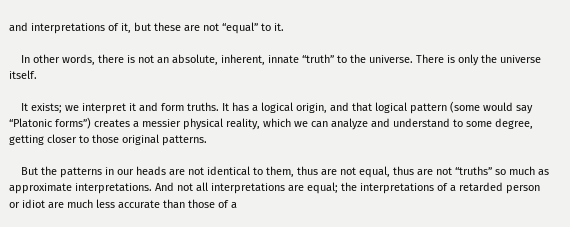and interpretations of it, but these are not “equal” to it.

    In other words, there is not an absolute, inherent, innate “truth” to the universe. There is only the universe itself.

    It exists; we interpret it and form truths. It has a logical origin, and that logical pattern (some would say “Platonic forms”) creates a messier physical reality, which we can analyze and understand to some degree, getting closer to those original patterns.

    But the patterns in our heads are not identical to them, thus are not equal, thus are not “truths” so much as approximate interpretations. And not all interpretations are equal; the interpretations of a retarded person or idiot are much less accurate than those of a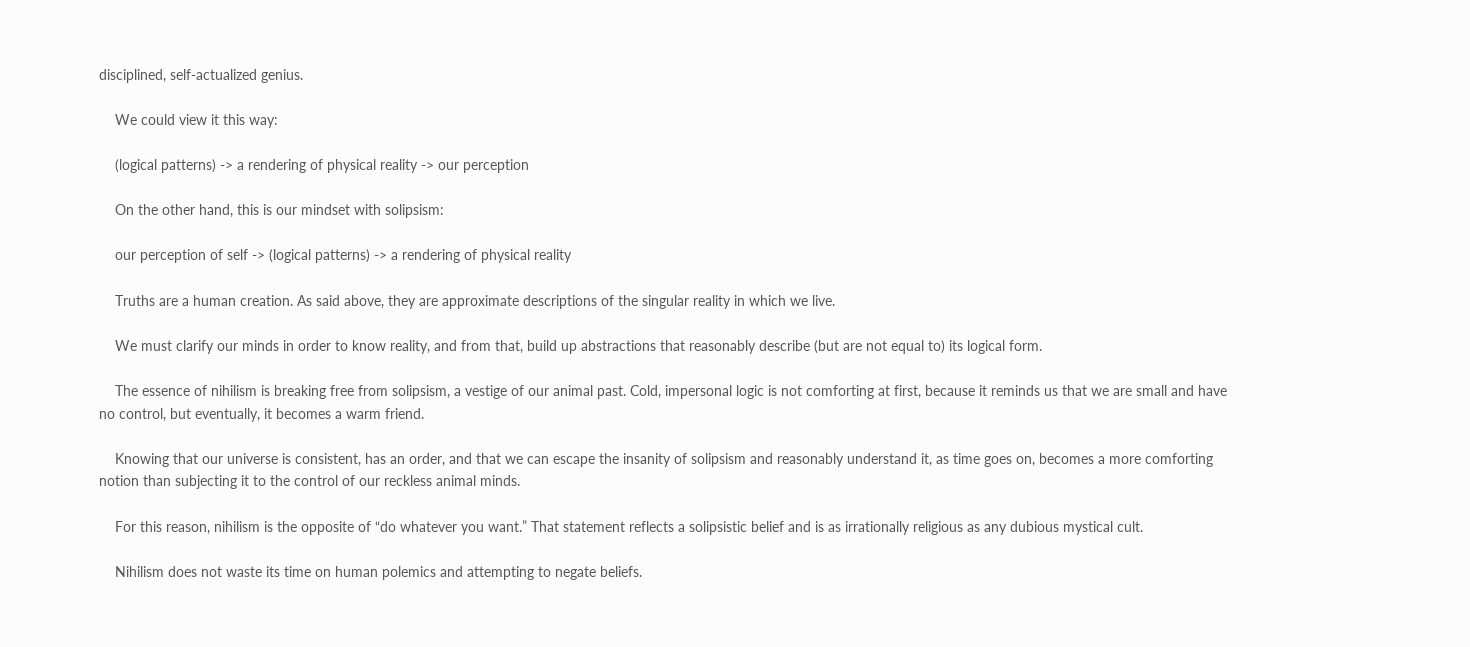disciplined, self-actualized genius.

    We could view it this way:

    (logical patterns) -> a rendering of physical reality -> our perception

    On the other hand, this is our mindset with solipsism:

    our perception of self -> (logical patterns) -> a rendering of physical reality

    Truths are a human creation. As said above, they are approximate descriptions of the singular reality in which we live.

    We must clarify our minds in order to know reality, and from that, build up abstractions that reasonably describe (but are not equal to) its logical form.

    The essence of nihilism is breaking free from solipsism, a vestige of our animal past. Cold, impersonal logic is not comforting at first, because it reminds us that we are small and have no control, but eventually, it becomes a warm friend.

    Knowing that our universe is consistent, has an order, and that we can escape the insanity of solipsism and reasonably understand it, as time goes on, becomes a more comforting notion than subjecting it to the control of our reckless animal minds.

    For this reason, nihilism is the opposite of “do whatever you want.” That statement reflects a solipsistic belief and is as irrationally religious as any dubious mystical cult.

    Nihilism does not waste its time on human polemics and attempting to negate beliefs.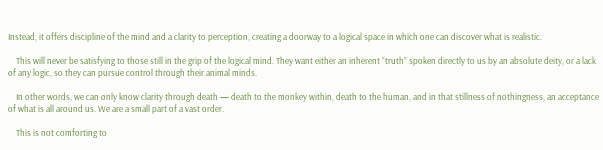Instead, it offers discipline of the mind and a clarity to perception, creating a doorway to a logical space in which one can discover what is realistic.

    This will never be satisfying to those still in the grip of the logical mind. They want either an inherent “truth” spoken directly to us by an absolute deity, or a lack of any logic, so they can pursue control through their animal minds.

    In other words, we can only know clarity through death — death to the monkey within, death to the human, and in that stillness of nothingness, an acceptance of what is all around us. We are a small part of a vast order.

    This is not comforting to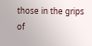those in the grips of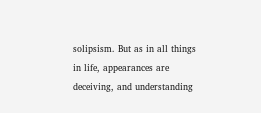solipsism. But as in all things in life, appearances are deceiving, and understanding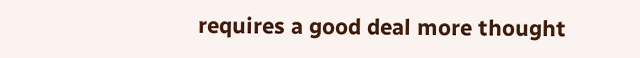requires a good deal more thought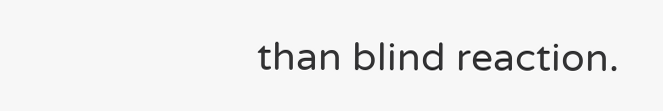than blind reaction.